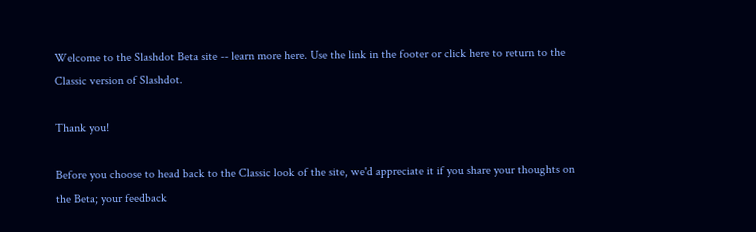Welcome to the Slashdot Beta site -- learn more here. Use the link in the footer or click here to return to the Classic version of Slashdot.

Thank you!

Before you choose to head back to the Classic look of the site, we'd appreciate it if you share your thoughts on the Beta; your feedback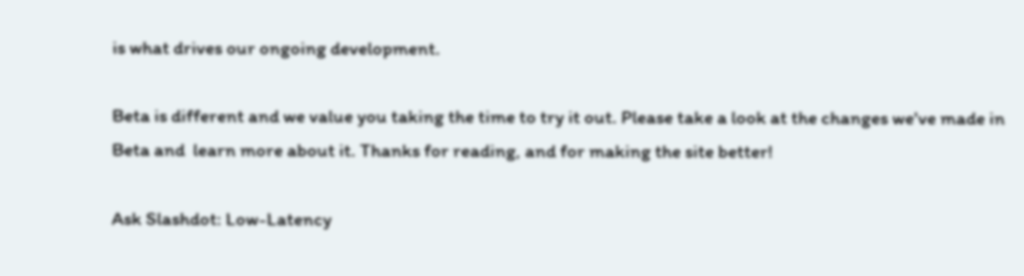is what drives our ongoing development.

Beta is different and we value you taking the time to try it out. Please take a look at the changes we've made in Beta and  learn more about it. Thanks for reading, and for making the site better!

Ask Slashdot: Low-Latency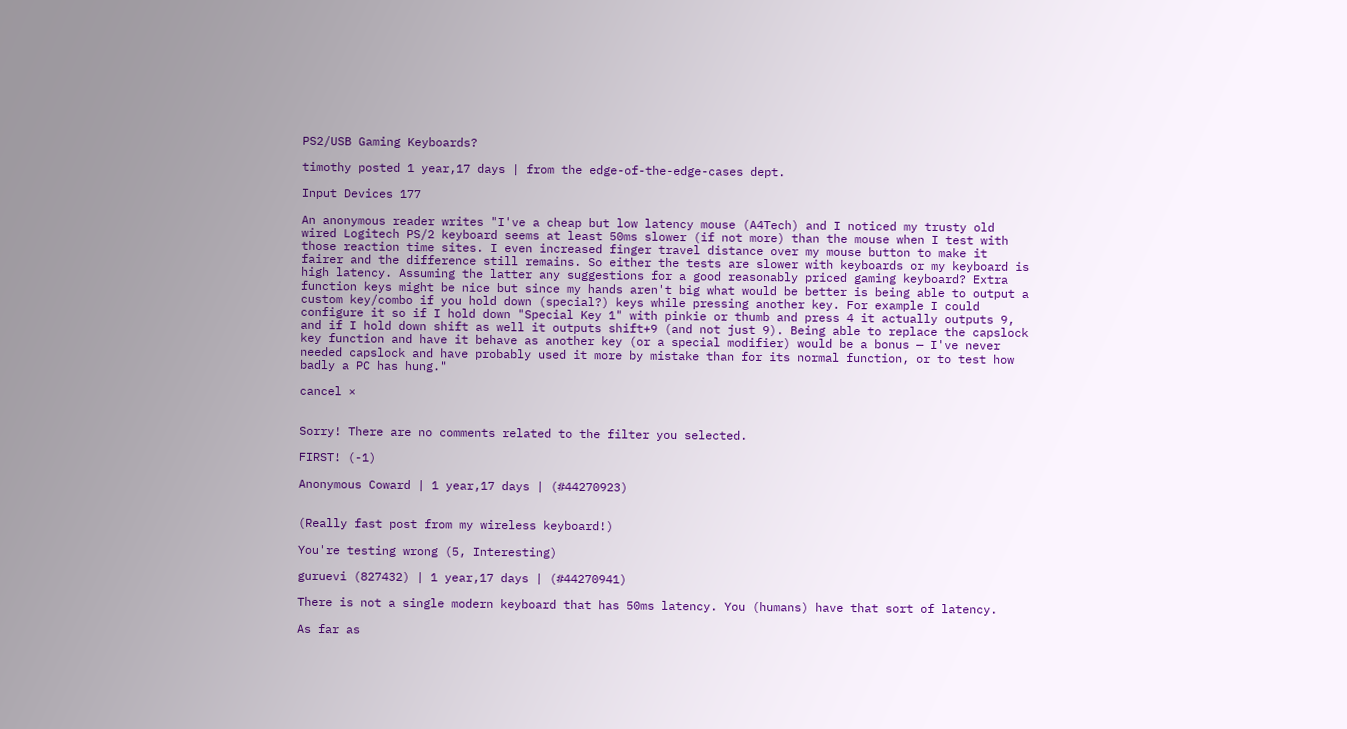PS2/USB Gaming Keyboards?

timothy posted 1 year,17 days | from the edge-of-the-edge-cases dept.

Input Devices 177

An anonymous reader writes "I've a cheap but low latency mouse (A4Tech) and I noticed my trusty old wired Logitech PS/2 keyboard seems at least 50ms slower (if not more) than the mouse when I test with those reaction time sites. I even increased finger travel distance over my mouse button to make it fairer and the difference still remains. So either the tests are slower with keyboards or my keyboard is high latency. Assuming the latter any suggestions for a good reasonably priced gaming keyboard? Extra function keys might be nice but since my hands aren't big what would be better is being able to output a custom key/combo if you hold down (special?) keys while pressing another key. For example I could configure it so if I hold down "Special Key 1" with pinkie or thumb and press 4 it actually outputs 9, and if I hold down shift as well it outputs shift+9 (and not just 9). Being able to replace the capslock key function and have it behave as another key (or a special modifier) would be a bonus — I've never needed capslock and have probably used it more by mistake than for its normal function, or to test how badly a PC has hung."

cancel ×


Sorry! There are no comments related to the filter you selected.

FIRST! (-1)

Anonymous Coward | 1 year,17 days | (#44270923)


(Really fast post from my wireless keyboard!)

You're testing wrong (5, Interesting)

guruevi (827432) | 1 year,17 days | (#44270941)

There is not a single modern keyboard that has 50ms latency. You (humans) have that sort of latency.

As far as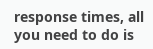response times, all you need to do is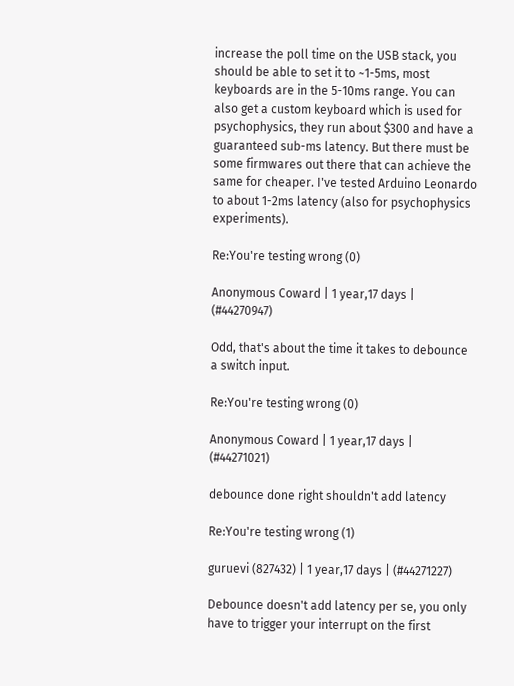increase the poll time on the USB stack, you should be able to set it to ~1-5ms, most keyboards are in the 5-10ms range. You can also get a custom keyboard which is used for psychophysics, they run about $300 and have a guaranteed sub-ms latency. But there must be some firmwares out there that can achieve the same for cheaper. I've tested Arduino Leonardo to about 1-2ms latency (also for psychophysics experiments).

Re:You're testing wrong (0)

Anonymous Coward | 1 year,17 days | (#44270947)

Odd, that's about the time it takes to debounce a switch input.

Re:You're testing wrong (0)

Anonymous Coward | 1 year,17 days | (#44271021)

debounce done right shouldn't add latency

Re:You're testing wrong (1)

guruevi (827432) | 1 year,17 days | (#44271227)

Debounce doesn't add latency per se, you only have to trigger your interrupt on the first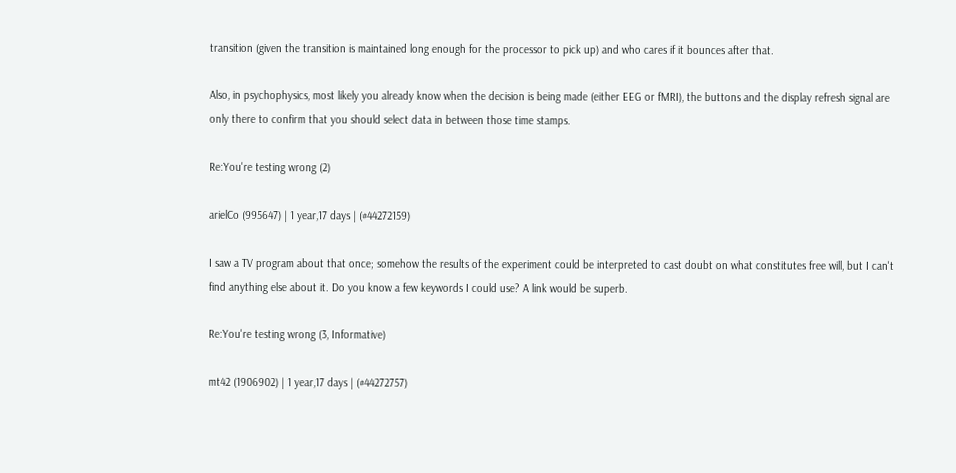transition (given the transition is maintained long enough for the processor to pick up) and who cares if it bounces after that.

Also, in psychophysics, most likely you already know when the decision is being made (either EEG or fMRI), the buttons and the display refresh signal are only there to confirm that you should select data in between those time stamps.

Re:You're testing wrong (2)

arielCo (995647) | 1 year,17 days | (#44272159)

I saw a TV program about that once; somehow the results of the experiment could be interpreted to cast doubt on what constitutes free will, but I can't find anything else about it. Do you know a few keywords I could use? A link would be superb.

Re:You're testing wrong (3, Informative)

mt42 (1906902) | 1 year,17 days | (#44272757)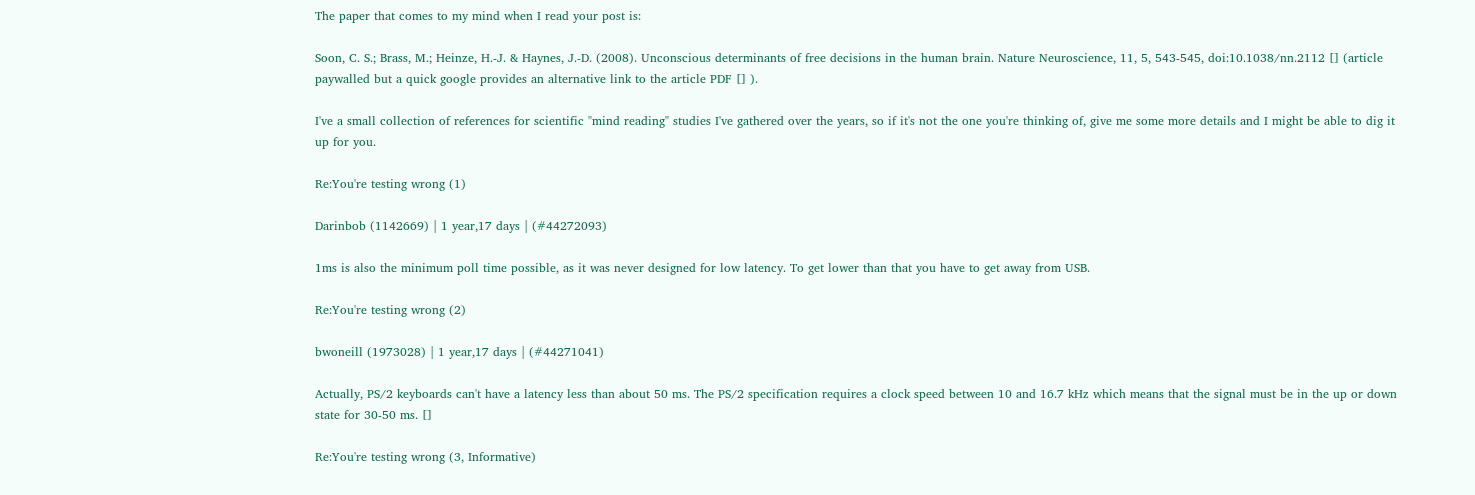The paper that comes to my mind when I read your post is:

Soon, C. S.; Brass, M.; Heinze, H.-J. & Haynes, J.-D. (2008). Unconscious determinants of free decisions in the human brain. Nature Neuroscience, 11, 5, 543-545, doi:10.1038/nn.2112 [] (article paywalled but a quick google provides an alternative link to the article PDF [] ).

I've a small collection of references for scientific "mind reading" studies I've gathered over the years, so if it's not the one you're thinking of, give me some more details and I might be able to dig it up for you.

Re:You're testing wrong (1)

Darinbob (1142669) | 1 year,17 days | (#44272093)

1ms is also the minimum poll time possible, as it was never designed for low latency. To get lower than that you have to get away from USB.

Re:You're testing wrong (2)

bwoneill (1973028) | 1 year,17 days | (#44271041)

Actually, PS/2 keyboards can't have a latency less than about 50 ms. The PS/2 specification requires a clock speed between 10 and 16.7 kHz which means that the signal must be in the up or down state for 30-50 ms. []

Re:You're testing wrong (3, Informative)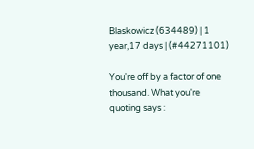Blaskowicz (634489) | 1 year,17 days | (#44271101)

You're off by a factor of one thousand. What you're quoting says :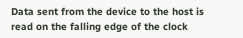Data sent from the device to the host is read on the falling edge of the clock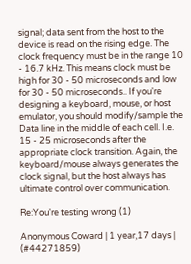signal; data sent from the host to the device is read on the rising edge. The clock frequency must be in the range 10 - 16.7 kHz. This means clock must be high for 30 - 50 microseconds and low for 30 - 50 microseconds.. If you're designing a keyboard, mouse, or host emulator, you should modify/sample the Data line in the middle of each cell. I.e. 15 - 25 microseconds after the appropriate clock transition. Again, the keyboard/mouse always generates the clock signal, but the host always has ultimate control over communication.

Re:You're testing wrong (1)

Anonymous Coward | 1 year,17 days | (#44271859)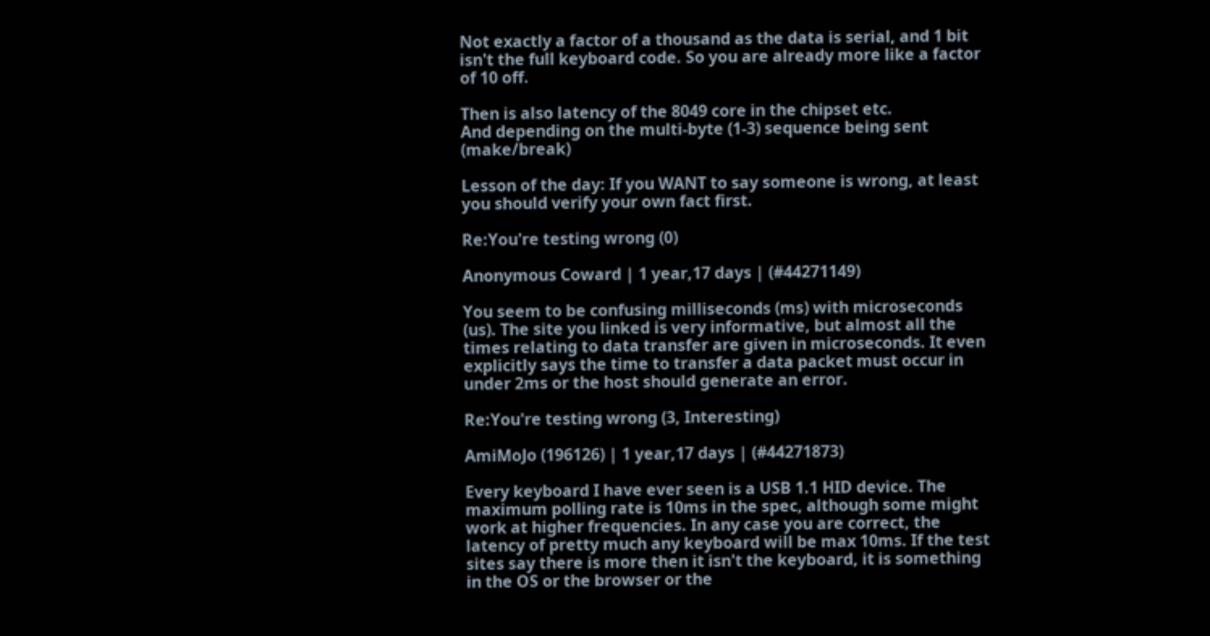Not exactly a factor of a thousand as the data is serial, and 1 bit isn't the full keyboard code. So you are already more like a factor of 10 off.

Then is also latency of the 8049 core in the chipset etc.
And depending on the multi-byte (1-3) sequence being sent (make/break)

Lesson of the day: If you WANT to say someone is wrong, at least you should verify your own fact first.

Re:You're testing wrong (0)

Anonymous Coward | 1 year,17 days | (#44271149)

You seem to be confusing milliseconds (ms) with microseconds (us). The site you linked is very informative, but almost all the times relating to data transfer are given in microseconds. It even explicitly says the time to transfer a data packet must occur in under 2ms or the host should generate an error.

Re:You're testing wrong (3, Interesting)

AmiMoJo (196126) | 1 year,17 days | (#44271873)

Every keyboard I have ever seen is a USB 1.1 HID device. The maximum polling rate is 10ms in the spec, although some might work at higher frequencies. In any case you are correct, the latency of pretty much any keyboard will be max 10ms. If the test sites say there is more then it isn't the keyboard, it is something in the OS or the browser or the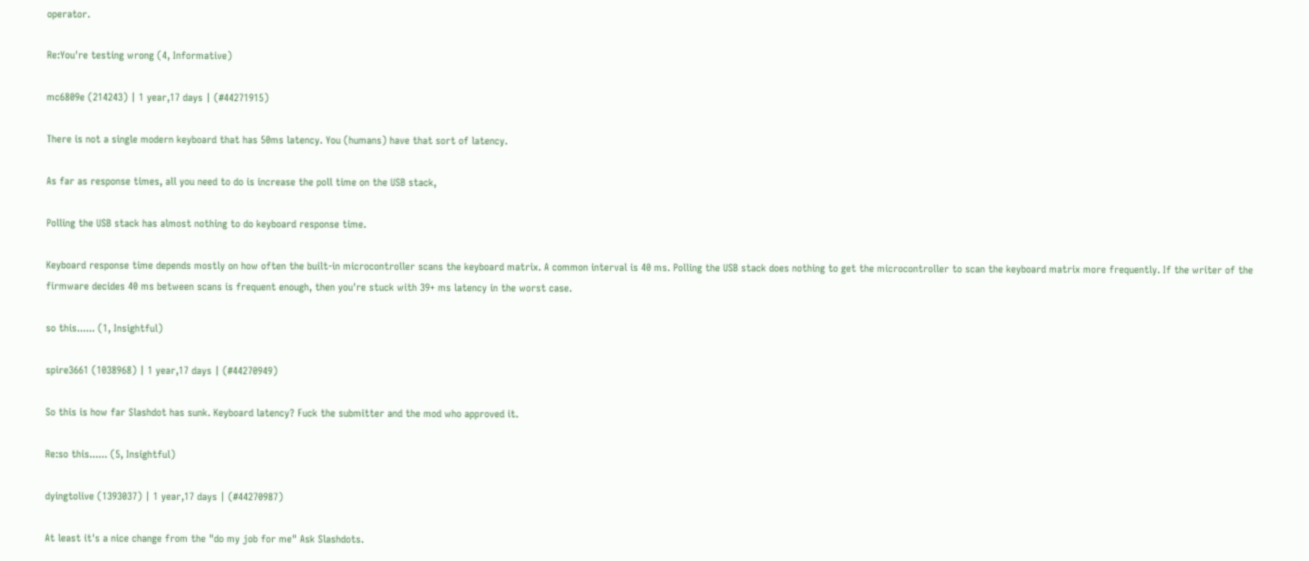operator.

Re:You're testing wrong (4, Informative)

mc6809e (214243) | 1 year,17 days | (#44271915)

There is not a single modern keyboard that has 50ms latency. You (humans) have that sort of latency.

As far as response times, all you need to do is increase the poll time on the USB stack,

Polling the USB stack has almost nothing to do keyboard response time.

Keyboard response time depends mostly on how often the built-in microcontroller scans the keyboard matrix. A common interval is 40 ms. Polling the USB stack does nothing to get the microcontroller to scan the keyboard matrix more frequently. If the writer of the firmware decides 40 ms between scans is frequent enough, then you're stuck with 39+ ms latency in the worst case.

so this...... (1, Insightful)

spire3661 (1038968) | 1 year,17 days | (#44270949)

So this is how far Slashdot has sunk. Keyboard latency? Fuck the submitter and the mod who approved it.

Re:so this...... (5, Insightful)

dyingtolive (1393037) | 1 year,17 days | (#44270987)

At least it's a nice change from the "do my job for me" Ask Slashdots.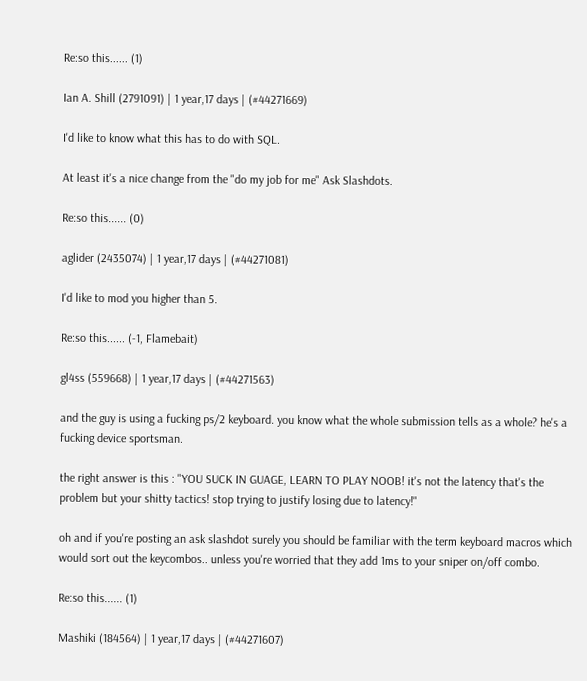Re:so this...... (1)

Ian A. Shill (2791091) | 1 year,17 days | (#44271669)

I'd like to know what this has to do with SQL.

At least it's a nice change from the "do my job for me" Ask Slashdots.

Re:so this...... (0)

aglider (2435074) | 1 year,17 days | (#44271081)

I'd like to mod you higher than 5.

Re:so this...... (-1, Flamebait)

gl4ss (559668) | 1 year,17 days | (#44271563)

and the guy is using a fucking ps/2 keyboard. you know what the whole submission tells as a whole? he's a fucking device sportsman.

the right answer is this : "YOU SUCK IN GUAGE, LEARN TO PLAY NOOB! it's not the latency that's the problem but your shitty tactics! stop trying to justify losing due to latency!"

oh and if you're posting an ask slashdot surely you should be familiar with the term keyboard macros which would sort out the keycombos.. unless you're worried that they add 1ms to your sniper on/off combo.

Re:so this...... (1)

Mashiki (184564) | 1 year,17 days | (#44271607)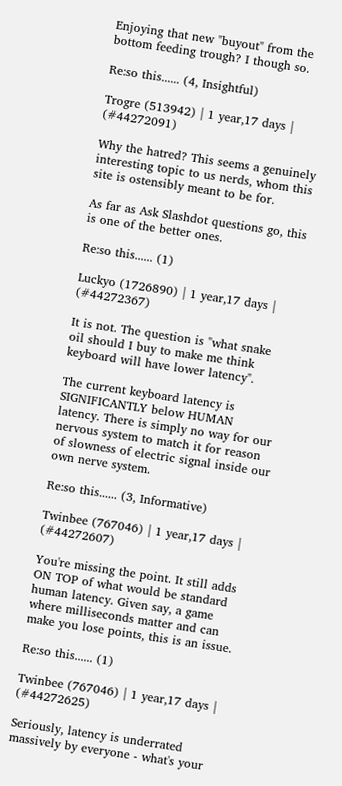Enjoying that new "buyout" from the bottom feeding trough? I though so.

Re:so this...... (4, Insightful)

Trogre (513942) | 1 year,17 days | (#44272091)

Why the hatred? This seems a genuinely interesting topic to us nerds, whom this site is ostensibly meant to be for.

As far as Ask Slashdot questions go, this is one of the better ones.

Re:so this...... (1)

Luckyo (1726890) | 1 year,17 days | (#44272367)

It is not. The question is "what snake oil should I buy to make me think keyboard will have lower latency".

The current keyboard latency is SIGNIFICANTLY below HUMAN latency. There is simply no way for our nervous system to match it for reason of slowness of electric signal inside our own nerve system.

Re:so this...... (3, Informative)

Twinbee (767046) | 1 year,17 days | (#44272607)

You're missing the point. It still adds ON TOP of what would be standard human latency. Given say, a game where milliseconds matter and can make you lose points, this is an issue.

Re:so this...... (1)

Twinbee (767046) | 1 year,17 days | (#44272625)

Seriously, latency is underrated massively by everyone - what's your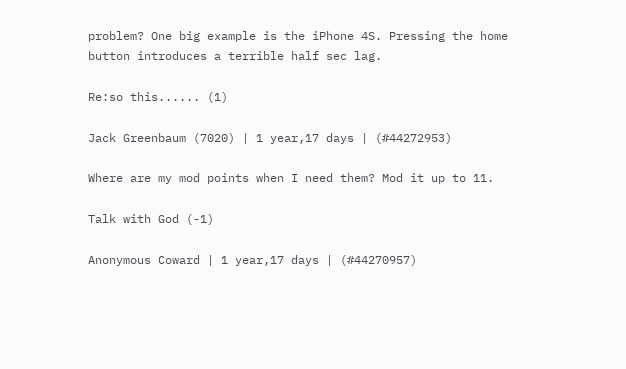problem? One big example is the iPhone 4S. Pressing the home button introduces a terrible half sec lag.

Re:so this...... (1)

Jack Greenbaum (7020) | 1 year,17 days | (#44272953)

Where are my mod points when I need them? Mod it up to 11.

Talk with God (-1)

Anonymous Coward | 1 year,17 days | (#44270957)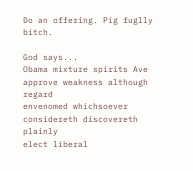Do an offering. Pig fuglly bitch.

God says...
Obama mixture spirits Ave approve weakness although regard
envenomed whichsoever considereth discovereth plainly
elect liberal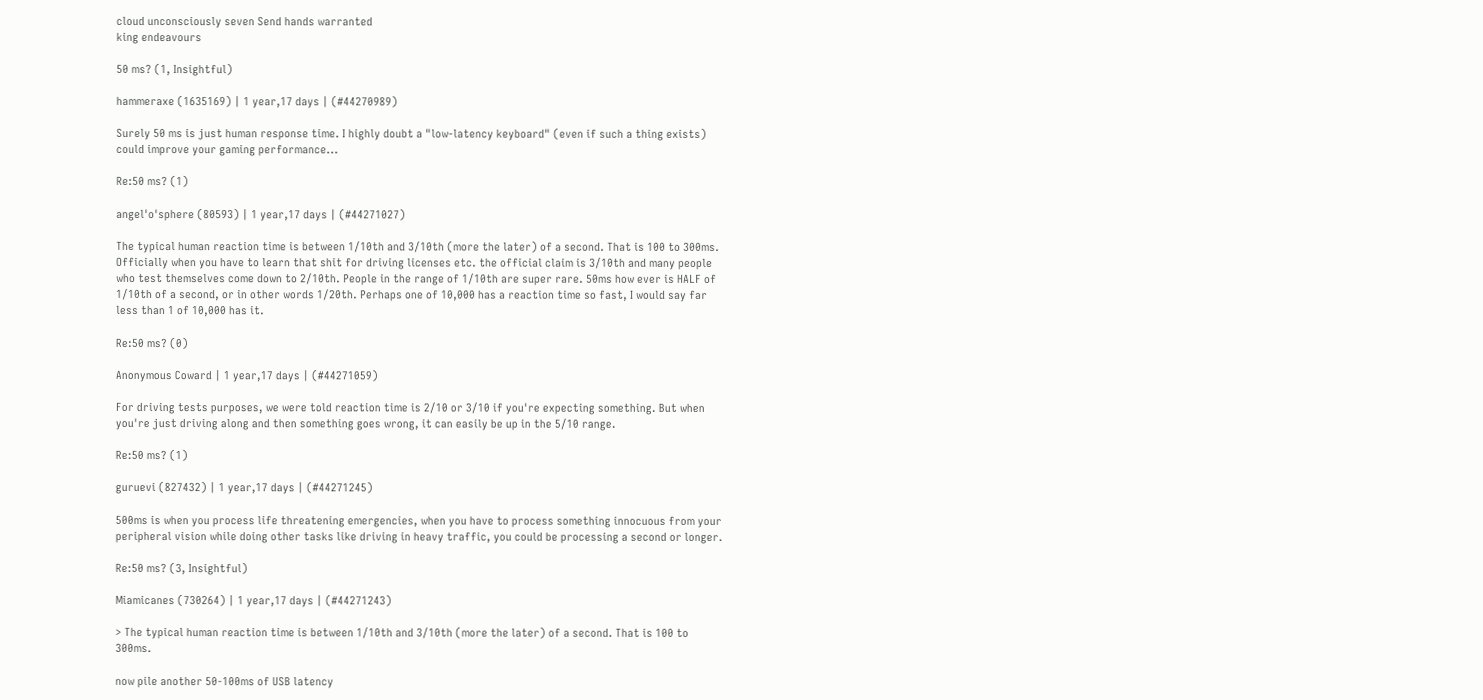cloud unconsciously seven Send hands warranted
king endeavours

50 ms? (1, Insightful)

hammeraxe (1635169) | 1 year,17 days | (#44270989)

Surely 50 ms is just human response time. I highly doubt a "low-latency keyboard" (even if such a thing exists) could improve your gaming performance...

Re:50 ms? (1)

angel'o'sphere (80593) | 1 year,17 days | (#44271027)

The typical human reaction time is between 1/10th and 3/10th (more the later) of a second. That is 100 to 300ms. Officially when you have to learn that shit for driving licenses etc. the official claim is 3/10th and many people who test themselves come down to 2/10th. People in the range of 1/10th are super rare. 50ms how ever is HALF of 1/10th of a second, or in other words 1/20th. Perhaps one of 10,000 has a reaction time so fast, I would say far less than 1 of 10,000 has it.

Re:50 ms? (0)

Anonymous Coward | 1 year,17 days | (#44271059)

For driving tests purposes, we were told reaction time is 2/10 or 3/10 if you're expecting something. But when you're just driving along and then something goes wrong, it can easily be up in the 5/10 range.

Re:50 ms? (1)

guruevi (827432) | 1 year,17 days | (#44271245)

500ms is when you process life threatening emergencies, when you have to process something innocuous from your peripheral vision while doing other tasks like driving in heavy traffic, you could be processing a second or longer.

Re:50 ms? (3, Insightful)

Miamicanes (730264) | 1 year,17 days | (#44271243)

> The typical human reaction time is between 1/10th and 3/10th (more the later) of a second. That is 100 to 300ms.

now pile another 50-100ms of USB latency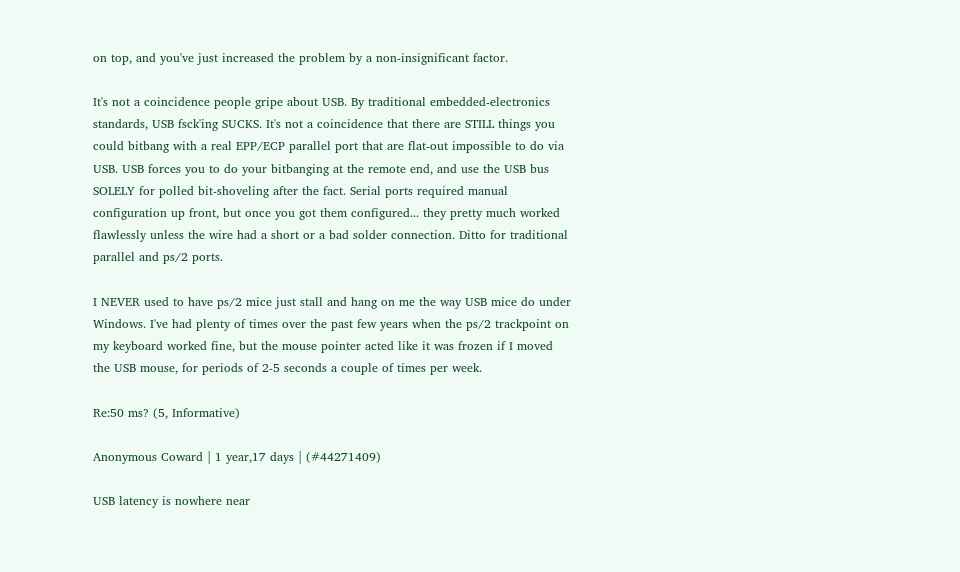on top, and you've just increased the problem by a non-insignificant factor.

It's not a coincidence people gripe about USB. By traditional embedded-electronics standards, USB fsck'ing SUCKS. It's not a coincidence that there are STILL things you could bitbang with a real EPP/ECP parallel port that are flat-out impossible to do via USB. USB forces you to do your bitbanging at the remote end, and use the USB bus SOLELY for polled bit-shoveling after the fact. Serial ports required manual configuration up front, but once you got them configured... they pretty much worked flawlessly unless the wire had a short or a bad solder connection. Ditto for traditional parallel and ps/2 ports.

I NEVER used to have ps/2 mice just stall and hang on me the way USB mice do under Windows. I've had plenty of times over the past few years when the ps/2 trackpoint on my keyboard worked fine, but the mouse pointer acted like it was frozen if I moved the USB mouse, for periods of 2-5 seconds a couple of times per week.

Re:50 ms? (5, Informative)

Anonymous Coward | 1 year,17 days | (#44271409)

USB latency is nowhere near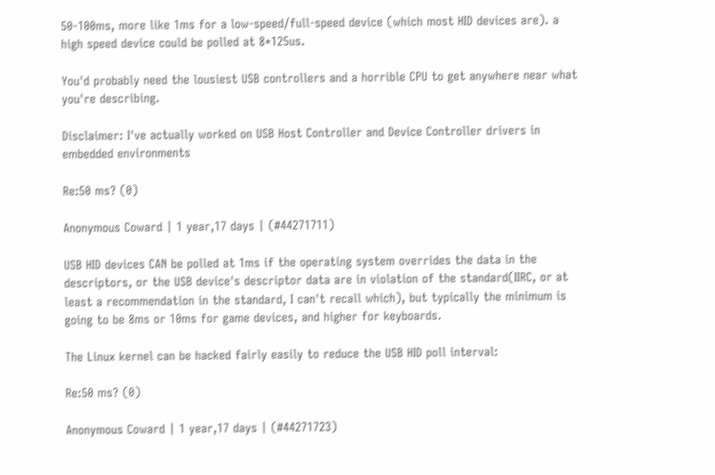50-100ms, more like 1ms for a low-speed/full-speed device (which most HID devices are). a high speed device could be polled at 8*125us.

You'd probably need the lousiest USB controllers and a horrible CPU to get anywhere near what you're describing.

Disclaimer: I've actually worked on USB Host Controller and Device Controller drivers in embedded environments

Re:50 ms? (0)

Anonymous Coward | 1 year,17 days | (#44271711)

USB HID devices CAN be polled at 1ms if the operating system overrides the data in the descriptors, or the USB device's descriptor data are in violation of the standard(IIRC, or at least a recommendation in the standard, I can't recall which), but typically the minimum is going to be 8ms or 10ms for game devices, and higher for keyboards.

The Linux kernel can be hacked fairly easily to reduce the USB HID poll interval:

Re:50 ms? (0)

Anonymous Coward | 1 year,17 days | (#44271723)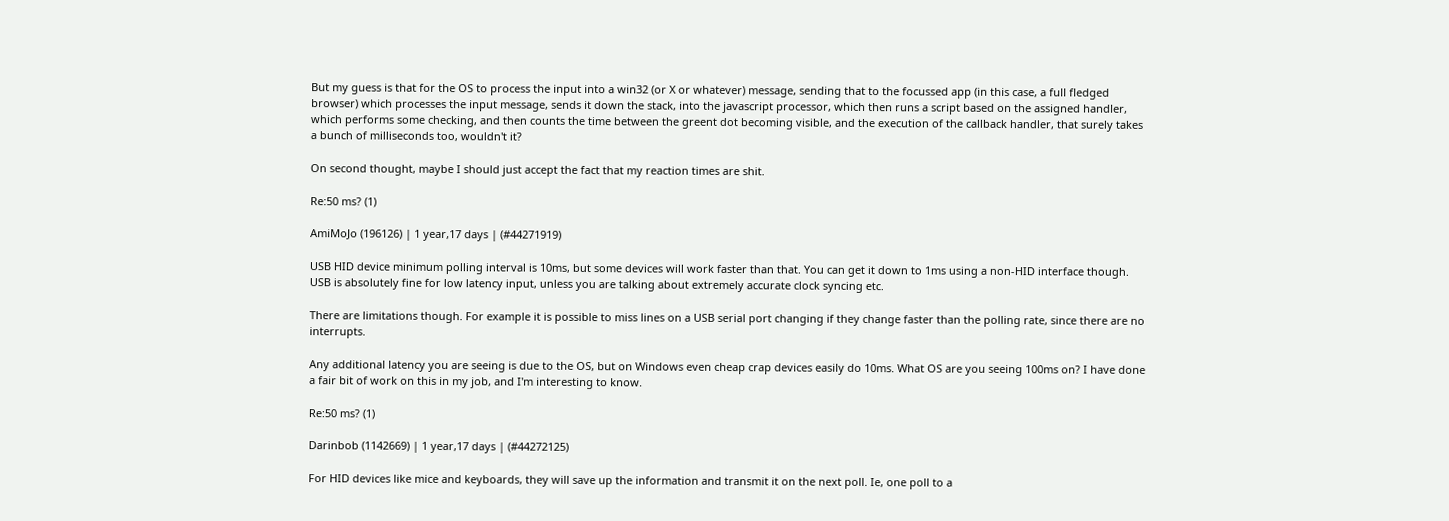But my guess is that for the OS to process the input into a win32 (or X or whatever) message, sending that to the focussed app (in this case, a full fledged browser) which processes the input message, sends it down the stack, into the javascript processor, which then runs a script based on the assigned handler, which performs some checking, and then counts the time between the greent dot becoming visible, and the execution of the callback handler, that surely takes a bunch of milliseconds too, wouldn't it?

On second thought, maybe I should just accept the fact that my reaction times are shit.

Re:50 ms? (1)

AmiMoJo (196126) | 1 year,17 days | (#44271919)

USB HID device minimum polling interval is 10ms, but some devices will work faster than that. You can get it down to 1ms using a non-HID interface though. USB is absolutely fine for low latency input, unless you are talking about extremely accurate clock syncing etc.

There are limitations though. For example it is possible to miss lines on a USB serial port changing if they change faster than the polling rate, since there are no interrupts.

Any additional latency you are seeing is due to the OS, but on Windows even cheap crap devices easily do 10ms. What OS are you seeing 100ms on? I have done a fair bit of work on this in my job, and I'm interesting to know.

Re:50 ms? (1)

Darinbob (1142669) | 1 year,17 days | (#44272125)

For HID devices like mice and keyboards, they will save up the information and transmit it on the next poll. Ie, one poll to a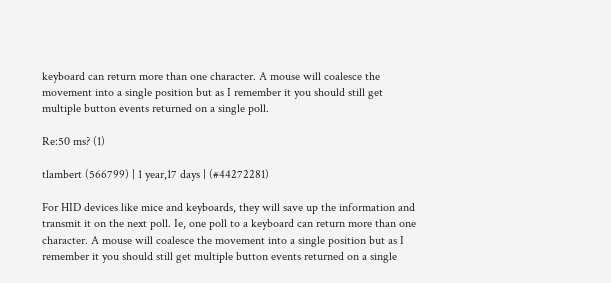keyboard can return more than one character. A mouse will coalesce the movement into a single position but as I remember it you should still get multiple button events returned on a single poll.

Re:50 ms? (1)

tlambert (566799) | 1 year,17 days | (#44272281)

For HID devices like mice and keyboards, they will save up the information and transmit it on the next poll. Ie, one poll to a keyboard can return more than one character. A mouse will coalesce the movement into a single position but as I remember it you should still get multiple button events returned on a single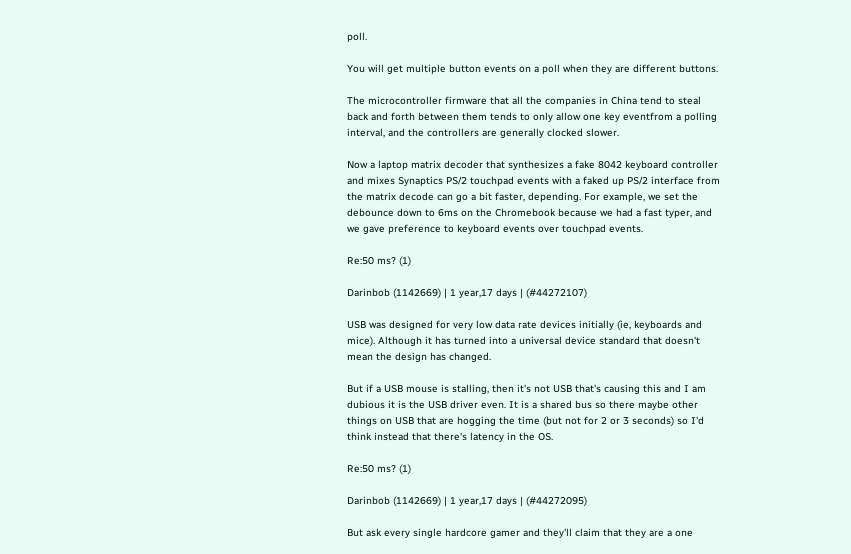poll.

You will get multiple button events on a poll when they are different buttons.

The microcontroller firmware that all the companies in China tend to steal back and forth between them tends to only allow one key eventfrom a polling interval, and the controllers are generally clocked slower.

Now a laptop matrix decoder that synthesizes a fake 8042 keyboard controller and mixes Synaptics PS/2 touchpad events with a faked up PS/2 interface from the matrix decode can go a bit faster, depending. For example, we set the debounce down to 6ms on the Chromebook because we had a fast typer, and we gave preference to keyboard events over touchpad events.

Re:50 ms? (1)

Darinbob (1142669) | 1 year,17 days | (#44272107)

USB was designed for very low data rate devices initially (ie, keyboards and mice). Although it has turned into a universal device standard that doesn't mean the design has changed.

But if a USB mouse is stalling, then it's not USB that's causing this and I am dubious it is the USB driver even. It is a shared bus so there maybe other things on USB that are hogging the time (but not for 2 or 3 seconds) so I'd think instead that there's latency in the OS.

Re:50 ms? (1)

Darinbob (1142669) | 1 year,17 days | (#44272095)

But ask every single hardcore gamer and they'll claim that they are a one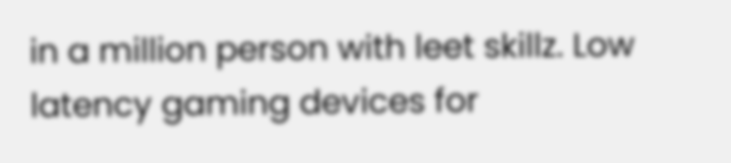in a million person with leet skillz. Low latency gaming devices for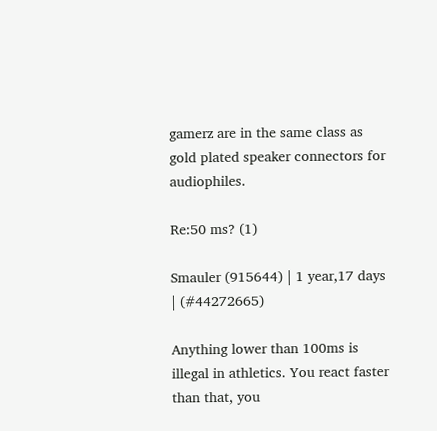gamerz are in the same class as gold plated speaker connectors for audiophiles.

Re:50 ms? (1)

Smauler (915644) | 1 year,17 days | (#44272665)

Anything lower than 100ms is illegal in athletics. You react faster than that, you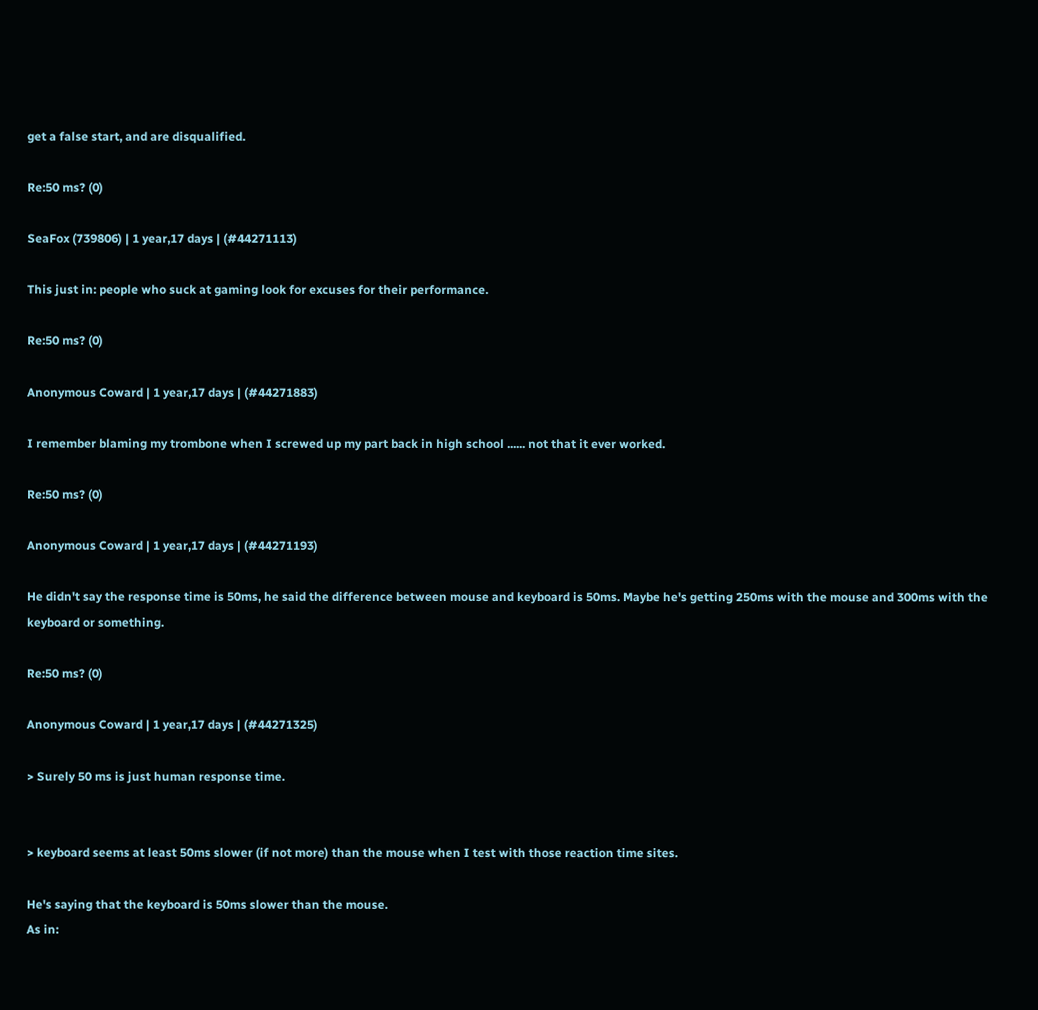get a false start, and are disqualified.

Re:50 ms? (0)

SeaFox (739806) | 1 year,17 days | (#44271113)

This just in: people who suck at gaming look for excuses for their performance.

Re:50 ms? (0)

Anonymous Coward | 1 year,17 days | (#44271883)

I remember blaming my trombone when I screwed up my part back in high school ...... not that it ever worked.

Re:50 ms? (0)

Anonymous Coward | 1 year,17 days | (#44271193)

He didn't say the response time is 50ms, he said the difference between mouse and keyboard is 50ms. Maybe he's getting 250ms with the mouse and 300ms with the keyboard or something.

Re:50 ms? (0)

Anonymous Coward | 1 year,17 days | (#44271325)

> Surely 50 ms is just human response time.


> keyboard seems at least 50ms slower (if not more) than the mouse when I test with those reaction time sites.

He's saying that the keyboard is 50ms slower than the mouse.
As in: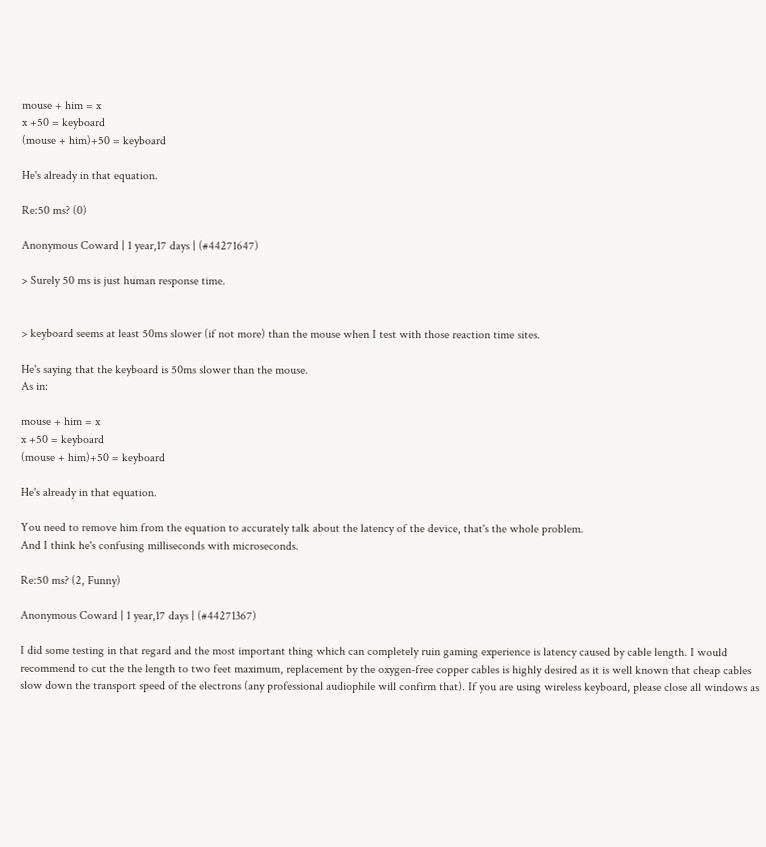mouse + him = x
x +50 = keyboard
(mouse + him)+50 = keyboard

He's already in that equation.

Re:50 ms? (0)

Anonymous Coward | 1 year,17 days | (#44271647)

> Surely 50 ms is just human response time.


> keyboard seems at least 50ms slower (if not more) than the mouse when I test with those reaction time sites.

He's saying that the keyboard is 50ms slower than the mouse.
As in:

mouse + him = x
x +50 = keyboard
(mouse + him)+50 = keyboard

He's already in that equation.

You need to remove him from the equation to accurately talk about the latency of the device, that's the whole problem.
And I think he's confusing milliseconds with microseconds.

Re:50 ms? (2, Funny)

Anonymous Coward | 1 year,17 days | (#44271367)

I did some testing in that regard and the most important thing which can completely ruin gaming experience is latency caused by cable length. I would recommend to cut the the length to two feet maximum, replacement by the oxygen-free copper cables is highly desired as it is well known that cheap cables slow down the transport speed of the electrons (any professional audiophile will confirm that). If you are using wireless keyboard, please close all windows as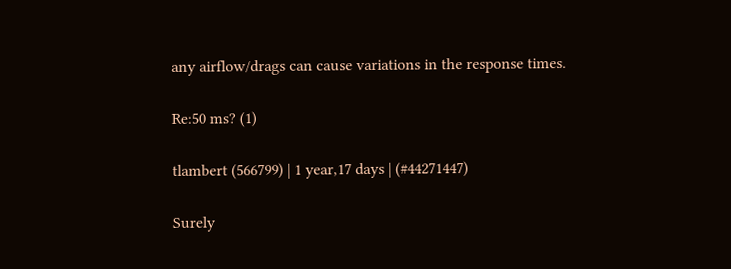any airflow/drags can cause variations in the response times.

Re:50 ms? (1)

tlambert (566799) | 1 year,17 days | (#44271447)

Surely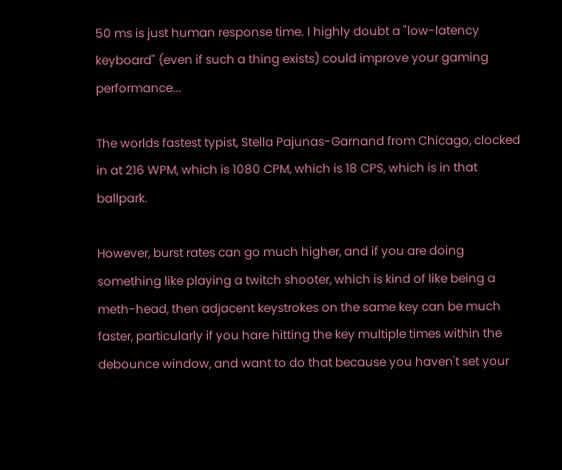50 ms is just human response time. I highly doubt a "low-latency keyboard" (even if such a thing exists) could improve your gaming performance...

The worlds fastest typist, Stella Pajunas-Garnand from Chicago, clocked in at 216 WPM, which is 1080 CPM, which is 18 CPS, which is in that ballpark.

However, burst rates can go much higher, and if you are doing something like playing a twitch shooter, which is kind of like being a meth-head, then adjacent keystrokes on the same key can be much faster, particularly if you hare hitting the key multiple times within the debounce window, and want to do that because you haven't set your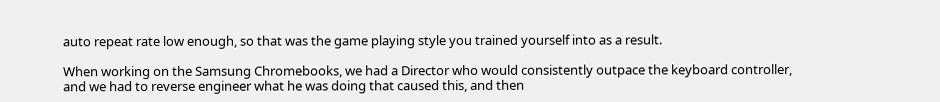auto repeat rate low enough, so that was the game playing style you trained yourself into as a result.

When working on the Samsung Chromebooks, we had a Director who would consistently outpace the keyboard controller, and we had to reverse engineer what he was doing that caused this, and then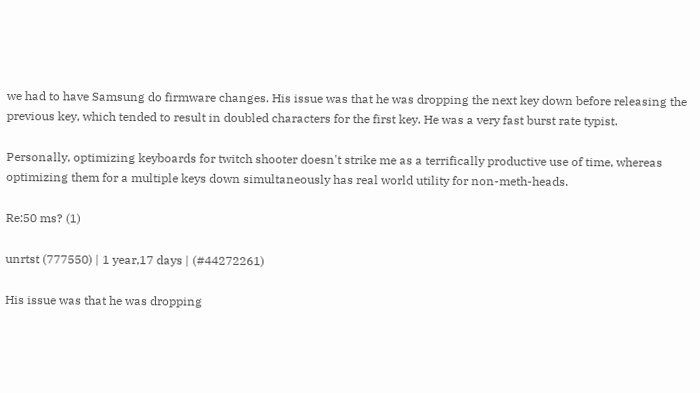we had to have Samsung do firmware changes. His issue was that he was dropping the next key down before releasing the previous key, which tended to result in doubled characters for the first key. He was a very fast burst rate typist.

Personally, optimizing keyboards for twitch shooter doesn't strike me as a terrifically productive use of time, whereas optimizing them for a multiple keys down simultaneously has real world utility for non-meth-heads.

Re:50 ms? (1)

unrtst (777550) | 1 year,17 days | (#44272261)

His issue was that he was dropping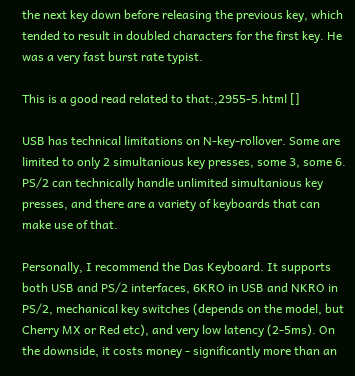the next key down before releasing the previous key, which tended to result in doubled characters for the first key. He was a very fast burst rate typist.

This is a good read related to that:,2955-5.html []

USB has technical limitations on N-key-rollover. Some are limited to only 2 simultanious key presses, some 3, some 6.
PS/2 can technically handle unlimited simultanious key presses, and there are a variety of keyboards that can make use of that.

Personally, I recommend the Das Keyboard. It supports both USB and PS/2 interfaces, 6KRO in USB and NKRO in PS/2, mechanical key switches (depends on the model, but Cherry MX or Red etc), and very low latency (2-5ms). On the downside, it costs money - significantly more than an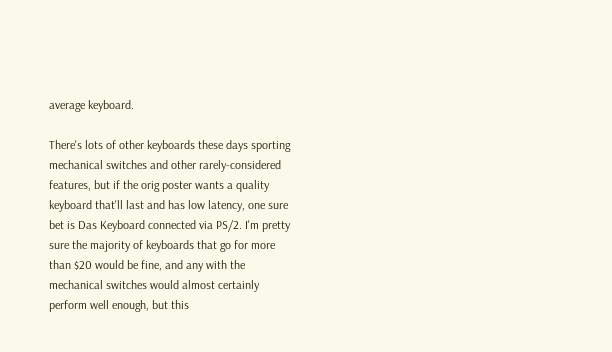average keyboard.

There's lots of other keyboards these days sporting mechanical switches and other rarely-considered features, but if the orig poster wants a quality keyboard that'll last and has low latency, one sure bet is Das Keyboard connected via PS/2. I'm pretty sure the majority of keyboards that go for more than $20 would be fine, and any with the mechanical switches would almost certainly perform well enough, but this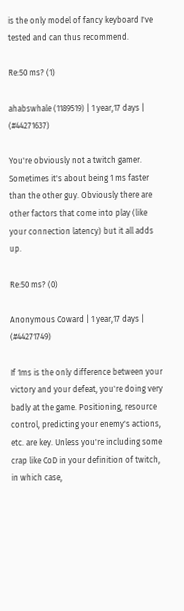is the only model of fancy keyboard I've tested and can thus recommend.

Re:50 ms? (1)

ahabswhale (1189519) | 1 year,17 days | (#44271637)

You're obviously not a twitch gamer. Sometimes it's about being 1 ms faster than the other guy. Obviously there are other factors that come into play (like your connection latency) but it all adds up.

Re:50 ms? (0)

Anonymous Coward | 1 year,17 days | (#44271749)

If 1ms is the only difference between your victory and your defeat, you're doing very badly at the game. Positioning, resource control, predicting your enemy's actions, etc. are key. Unless you're including some crap like CoD in your definition of twitch, in which case,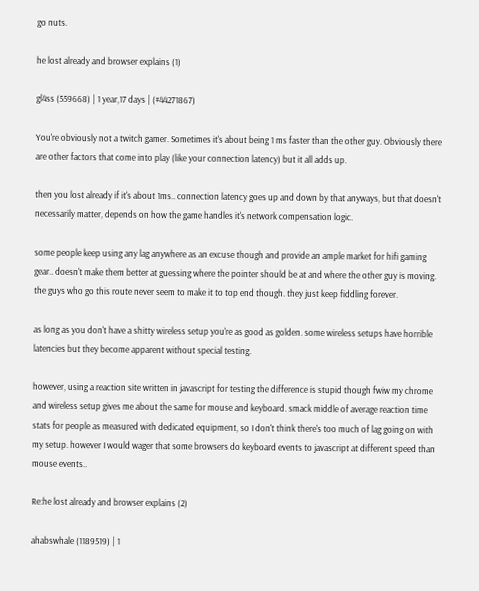go nuts.

he lost already and browser explains (1)

gl4ss (559668) | 1 year,17 days | (#44271867)

You're obviously not a twitch gamer. Sometimes it's about being 1 ms faster than the other guy. Obviously there are other factors that come into play (like your connection latency) but it all adds up.

then you lost already if it's about 1ms.. connection latency goes up and down by that anyways, but that doesn't necessarily matter, depends on how the game handles it's network compensation logic.

some people keep using any lag anywhere as an excuse though and provide an ample market for hifi gaming gear.. doesn't make them better at guessing where the pointer should be at and where the other guy is moving. the guys who go this route never seem to make it to top end though. they just keep fiddling forever.

as long as you don't have a shitty wireless setup you're as good as golden. some wireless setups have horrible latencies but they become apparent without special testing.

however, using a reaction site written in javascript for testing the difference is stupid though fwiw my chrome and wireless setup gives me about the same for mouse and keyboard. smack middle of average reaction time stats for people as measured with dedicated equipment, so I don't think there's too much of lag going on with my setup. however I would wager that some browsers do keyboard events to javascript at different speed than mouse events..

Re:he lost already and browser explains (2)

ahabswhale (1189519) | 1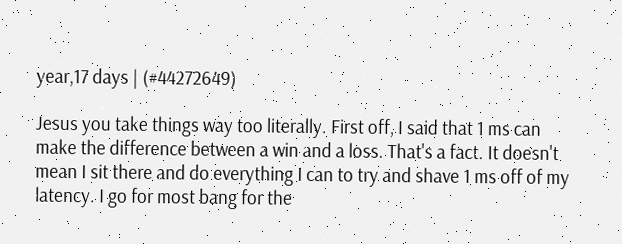year,17 days | (#44272649)

Jesus you take things way too literally. First off, I said that 1 ms can make the difference between a win and a loss. That's a fact. It doesn't mean I sit there and do everything I can to try and shave 1 ms off of my latency. I go for most bang for the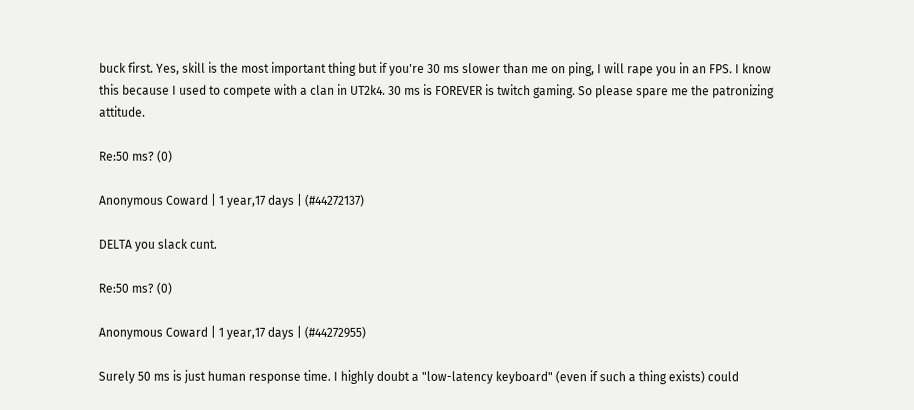buck first. Yes, skill is the most important thing but if you're 30 ms slower than me on ping, I will rape you in an FPS. I know this because I used to compete with a clan in UT2k4. 30 ms is FOREVER is twitch gaming. So please spare me the patronizing attitude.

Re:50 ms? (0)

Anonymous Coward | 1 year,17 days | (#44272137)

DELTA you slack cunt.

Re:50 ms? (0)

Anonymous Coward | 1 year,17 days | (#44272955)

Surely 50 ms is just human response time. I highly doubt a "low-latency keyboard" (even if such a thing exists) could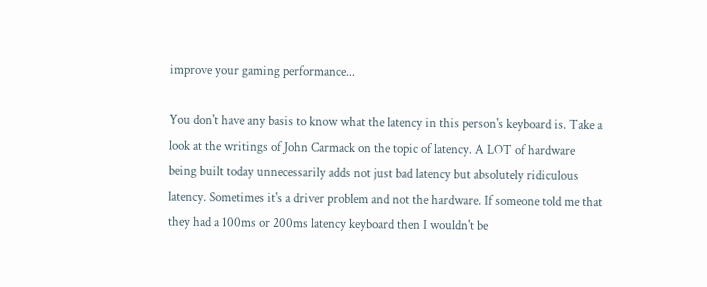improve your gaming performance...

You don't have any basis to know what the latency in this person's keyboard is. Take a look at the writings of John Carmack on the topic of latency. A LOT of hardware being built today unnecessarily adds not just bad latency but absolutely ridiculous latency. Sometimes it's a driver problem and not the hardware. If someone told me that they had a 100ms or 200ms latency keyboard then I wouldn't be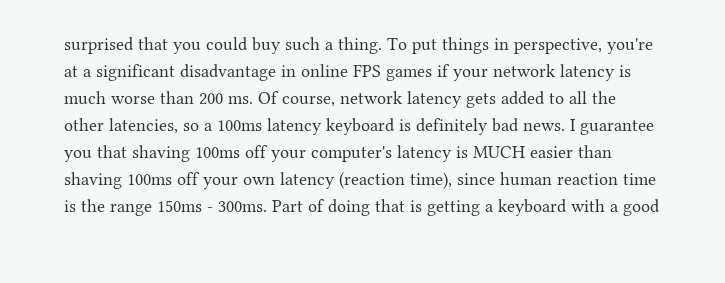surprised that you could buy such a thing. To put things in perspective, you're at a significant disadvantage in online FPS games if your network latency is much worse than 200 ms. Of course, network latency gets added to all the other latencies, so a 100ms latency keyboard is definitely bad news. I guarantee you that shaving 100ms off your computer's latency is MUCH easier than shaving 100ms off your own latency (reaction time), since human reaction time is the range 150ms - 300ms. Part of doing that is getting a keyboard with a good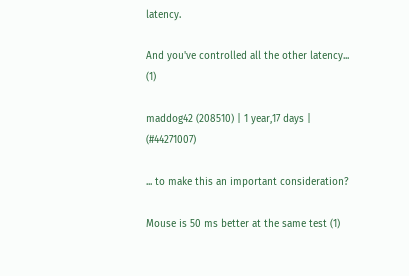latency.

And you've controlled all the other latency... (1)

maddog42 (208510) | 1 year,17 days | (#44271007)

... to make this an important consideration?

Mouse is 50 ms better at the same test (1)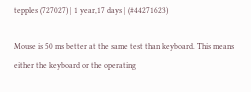tepples (727027) | 1 year,17 days | (#44271623)

Mouse is 50 ms better at the same test than keyboard. This means either the keyboard or the operating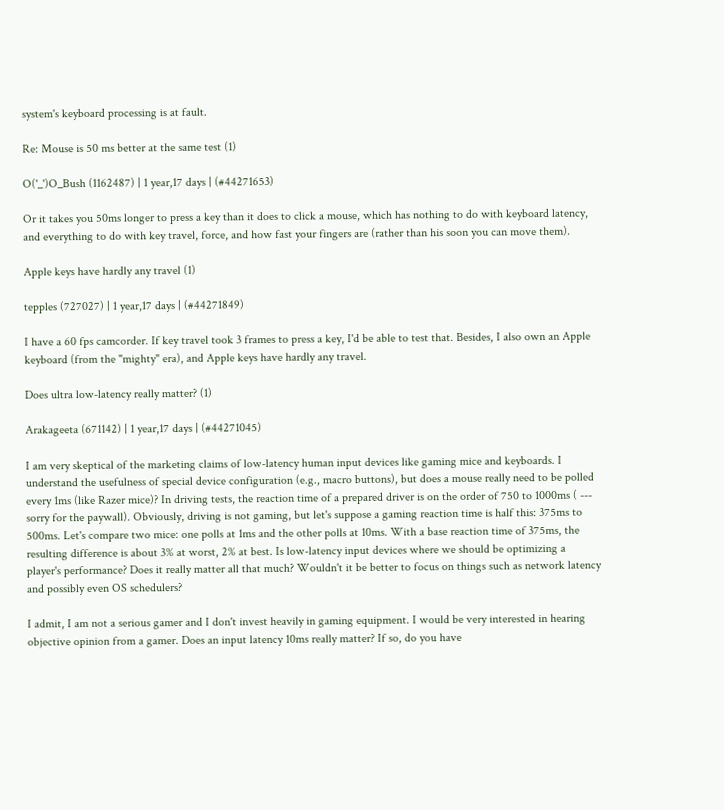system's keyboard processing is at fault.

Re: Mouse is 50 ms better at the same test (1)

O('_')O_Bush (1162487) | 1 year,17 days | (#44271653)

Or it takes you 50ms longer to press a key than it does to click a mouse, which has nothing to do with keyboard latency, and everything to do with key travel, force, and how fast your fingers are (rather than his soon you can move them).

Apple keys have hardly any travel (1)

tepples (727027) | 1 year,17 days | (#44271849)

I have a 60 fps camcorder. If key travel took 3 frames to press a key, I'd be able to test that. Besides, I also own an Apple keyboard (from the "mighty" era), and Apple keys have hardly any travel.

Does ultra low-latency really matter? (1)

Arakageeta (671142) | 1 year,17 days | (#44271045)

I am very skeptical of the marketing claims of low-latency human input devices like gaming mice and keyboards. I understand the usefulness of special device configuration (e.g., macro buttons), but does a mouse really need to be polled every 1ms (like Razer mice)? In driving tests, the reaction time of a prepared driver is on the order of 750 to 1000ms ( --- sorry for the paywall). Obviously, driving is not gaming, but let's suppose a gaming reaction time is half this: 375ms to 500ms. Let's compare two mice: one polls at 1ms and the other polls at 10ms. With a base reaction time of 375ms, the resulting difference is about 3% at worst, 2% at best. Is low-latency input devices where we should be optimizing a player's performance? Does it really matter all that much? Wouldn't it be better to focus on things such as network latency and possibly even OS schedulers?

I admit, I am not a serious gamer and I don't invest heavily in gaming equipment. I would be very interested in hearing objective opinion from a gamer. Does an input latency 10ms really matter? If so, do you have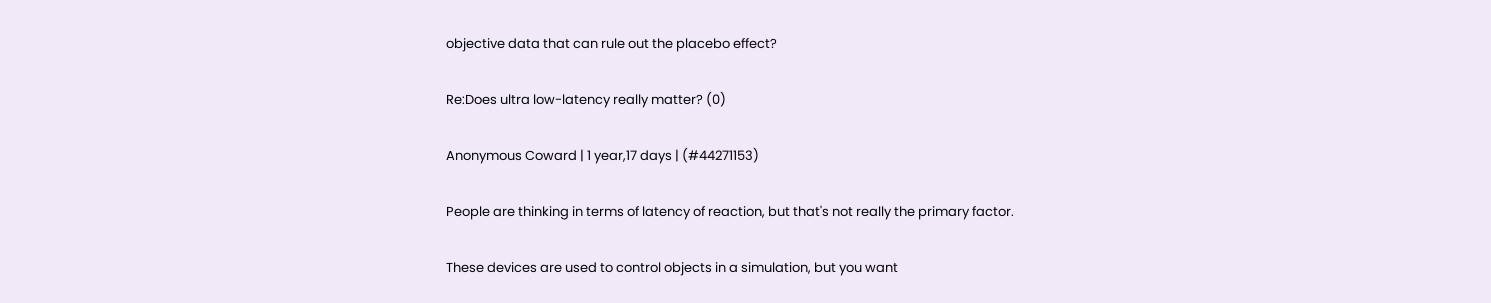objective data that can rule out the placebo effect?

Re:Does ultra low-latency really matter? (0)

Anonymous Coward | 1 year,17 days | (#44271153)

People are thinking in terms of latency of reaction, but that's not really the primary factor.

These devices are used to control objects in a simulation, but you want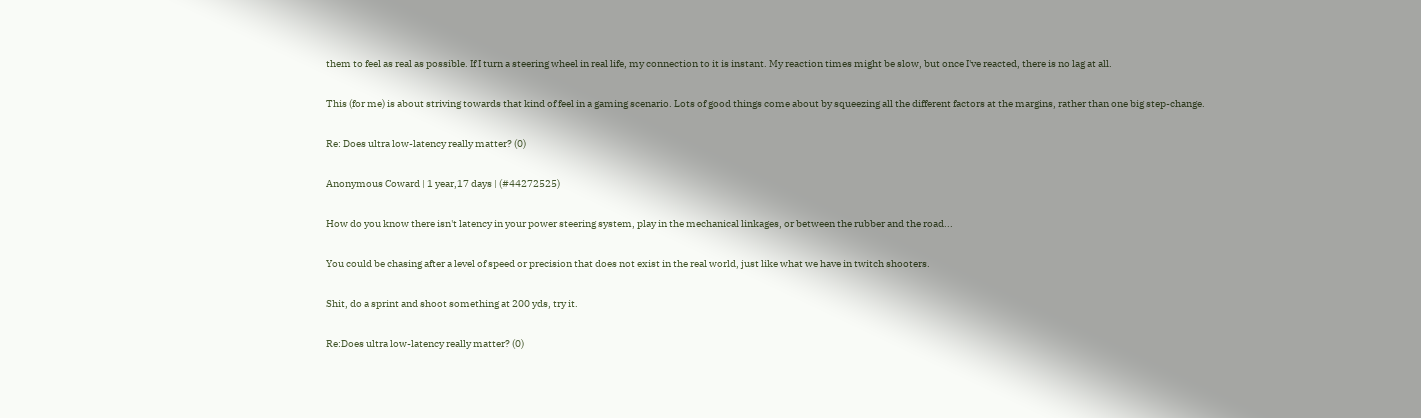them to feel as real as possible. If I turn a steering wheel in real life, my connection to it is instant. My reaction times might be slow, but once I've reacted, there is no lag at all.

This (for me) is about striving towards that kind of feel in a gaming scenario. Lots of good things come about by squeezing all the different factors at the margins, rather than one big step-change.

Re: Does ultra low-latency really matter? (0)

Anonymous Coward | 1 year,17 days | (#44272525)

How do you know there isn't latency in your power steering system, play in the mechanical linkages, or between the rubber and the road...

You could be chasing after a level of speed or precision that does not exist in the real world, just like what we have in twitch shooters.

Shit, do a sprint and shoot something at 200 yds, try it.

Re:Does ultra low-latency really matter? (0)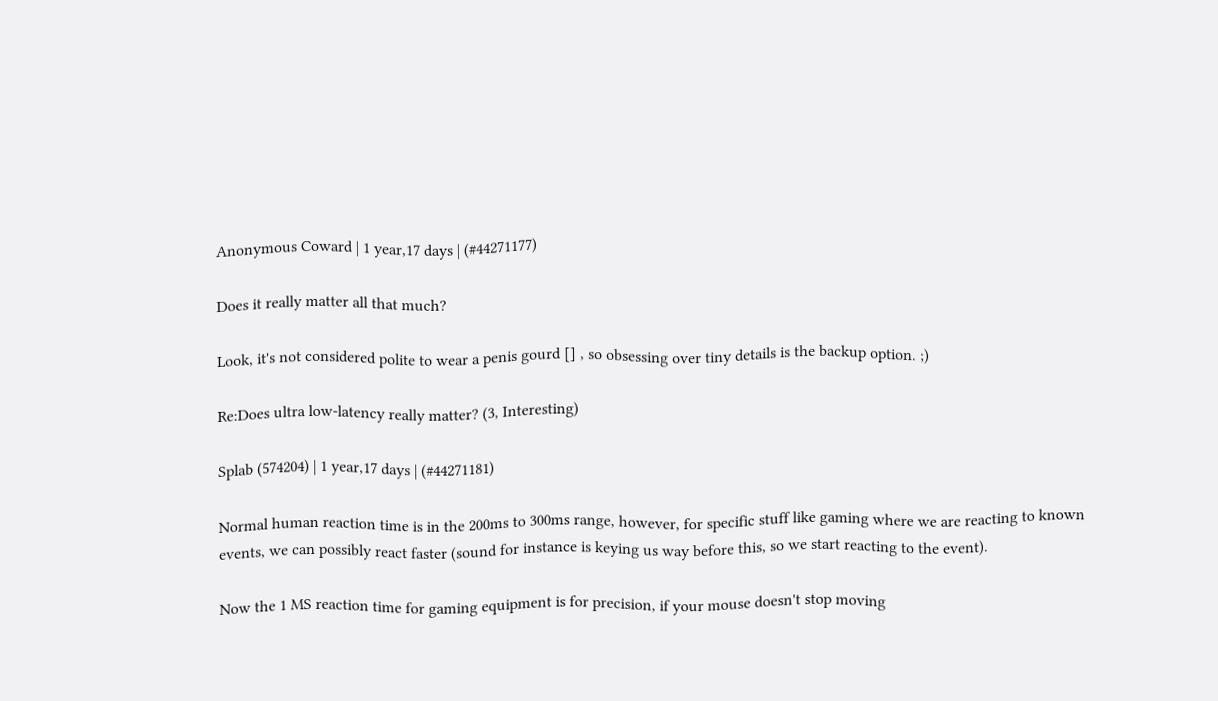Anonymous Coward | 1 year,17 days | (#44271177)

Does it really matter all that much?

Look, it's not considered polite to wear a penis gourd [] , so obsessing over tiny details is the backup option. ;)

Re:Does ultra low-latency really matter? (3, Interesting)

Splab (574204) | 1 year,17 days | (#44271181)

Normal human reaction time is in the 200ms to 300ms range, however, for specific stuff like gaming where we are reacting to known events, we can possibly react faster (sound for instance is keying us way before this, so we start reacting to the event).

Now the 1 MS reaction time for gaming equipment is for precision, if your mouse doesn't stop moving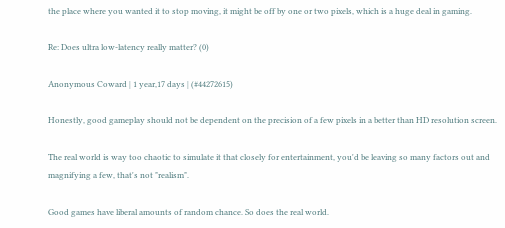the place where you wanted it to stop moving, it might be off by one or two pixels, which is a huge deal in gaming.

Re: Does ultra low-latency really matter? (0)

Anonymous Coward | 1 year,17 days | (#44272615)

Honestly, good gameplay should not be dependent on the precision of a few pixels in a better than HD resolution screen.

The real world is way too chaotic to simulate it that closely for entertainment, you'd be leaving so many factors out and magnifying a few, that's not "realism".

Good games have liberal amounts of random chance. So does the real world.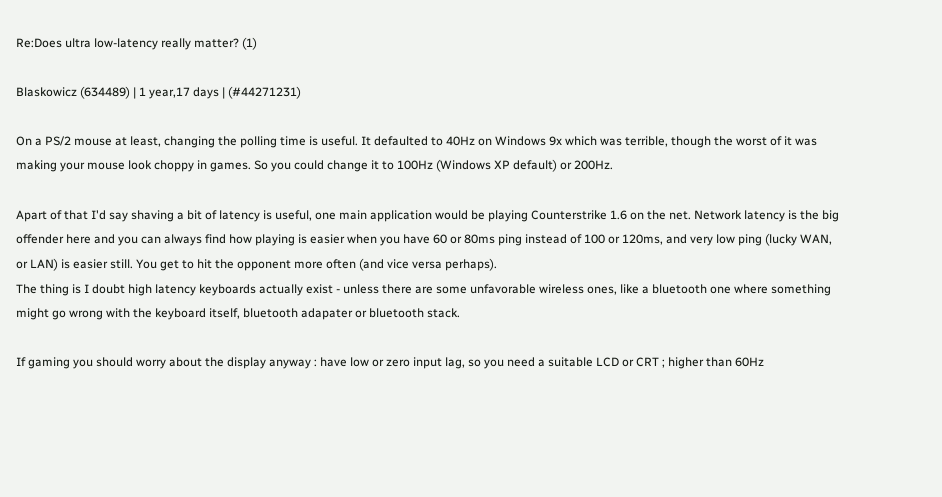Re:Does ultra low-latency really matter? (1)

Blaskowicz (634489) | 1 year,17 days | (#44271231)

On a PS/2 mouse at least, changing the polling time is useful. It defaulted to 40Hz on Windows 9x which was terrible, though the worst of it was making your mouse look choppy in games. So you could change it to 100Hz (Windows XP default) or 200Hz.

Apart of that I'd say shaving a bit of latency is useful, one main application would be playing Counterstrike 1.6 on the net. Network latency is the big offender here and you can always find how playing is easier when you have 60 or 80ms ping instead of 100 or 120ms, and very low ping (lucky WAN, or LAN) is easier still. You get to hit the opponent more often (and vice versa perhaps).
The thing is I doubt high latency keyboards actually exist - unless there are some unfavorable wireless ones, like a bluetooth one where something might go wrong with the keyboard itself, bluetooth adapater or bluetooth stack.

If gaming you should worry about the display anyway : have low or zero input lag, so you need a suitable LCD or CRT ; higher than 60Hz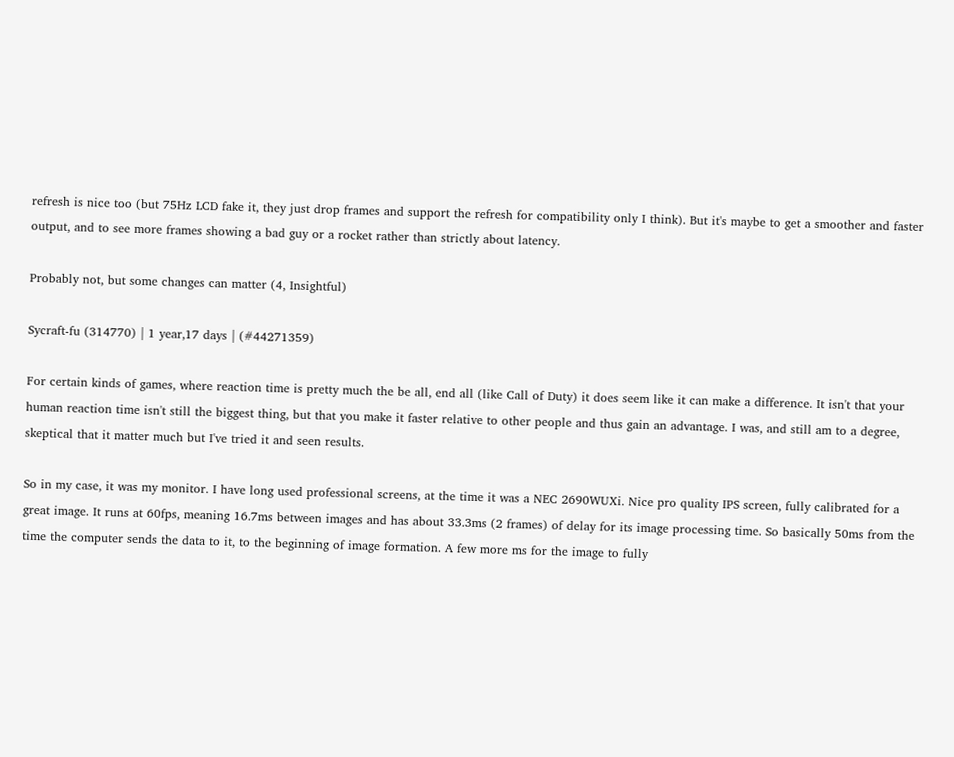refresh is nice too (but 75Hz LCD fake it, they just drop frames and support the refresh for compatibility only I think). But it's maybe to get a smoother and faster output, and to see more frames showing a bad guy or a rocket rather than strictly about latency.

Probably not, but some changes can matter (4, Insightful)

Sycraft-fu (314770) | 1 year,17 days | (#44271359)

For certain kinds of games, where reaction time is pretty much the be all, end all (like Call of Duty) it does seem like it can make a difference. It isn't that your human reaction time isn't still the biggest thing, but that you make it faster relative to other people and thus gain an advantage. I was, and still am to a degree, skeptical that it matter much but I've tried it and seen results.

So in my case, it was my monitor. I have long used professional screens, at the time it was a NEC 2690WUXi. Nice pro quality IPS screen, fully calibrated for a great image. It runs at 60fps, meaning 16.7ms between images and has about 33.3ms (2 frames) of delay for its image processing time. So basically 50ms from the time the computer sends the data to it, to the beginning of image formation. A few more ms for the image to fully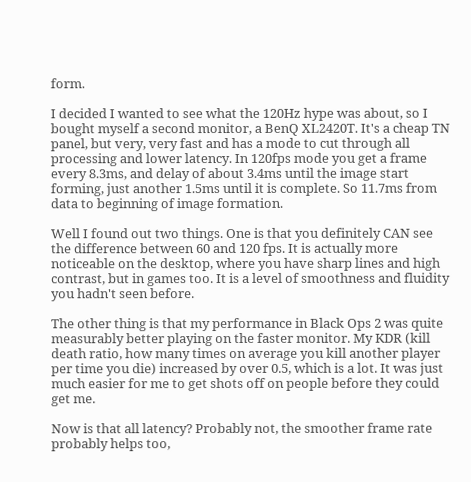form.

I decided I wanted to see what the 120Hz hype was about, so I bought myself a second monitor, a BenQ XL2420T. It's a cheap TN panel, but very, very fast and has a mode to cut through all processing and lower latency. In 120fps mode you get a frame every 8.3ms, and delay of about 3.4ms until the image start forming, just another 1.5ms until it is complete. So 11.7ms from data to beginning of image formation.

Well I found out two things. One is that you definitely CAN see the difference between 60 and 120 fps. It is actually more noticeable on the desktop, where you have sharp lines and high contrast, but in games too. It is a level of smoothness and fluidity you hadn't seen before.

The other thing is that my performance in Black Ops 2 was quite measurably better playing on the faster monitor. My KDR (kill death ratio, how many times on average you kill another player per time you die) increased by over 0.5, which is a lot. It was just much easier for me to get shots off on people before they could get me.

Now is that all latency? Probably not, the smoother frame rate probably helps too,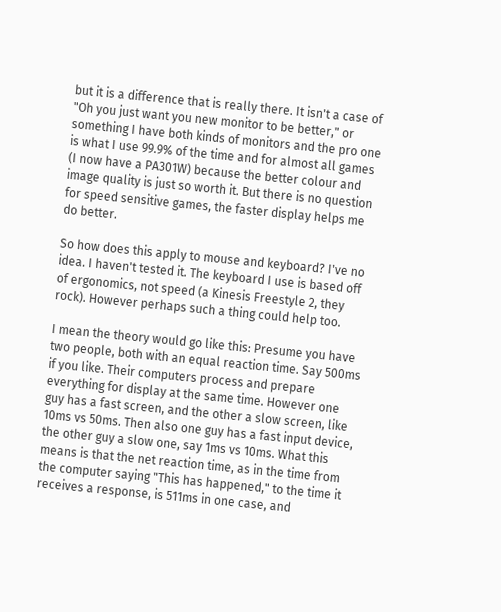but it is a difference that is really there. It isn't a case of "Oh you just want you new monitor to be better," or something I have both kinds of monitors and the pro one is what I use 99.9% of the time and for almost all games (I now have a PA301W) because the better colour and image quality is just so worth it. But there is no question for speed sensitive games, the faster display helps me do better.

So how does this apply to mouse and keyboard? I've no idea. I haven't tested it. The keyboard I use is based off of ergonomics, not speed (a Kinesis Freestyle 2, they rock). However perhaps such a thing could help too.

I mean the theory would go like this: Presume you have two people, both with an equal reaction time. Say 500ms if you like. Their computers process and prepare everything for display at the same time. However one guy has a fast screen, and the other a slow screen, like 10ms vs 50ms. Then also one guy has a fast input device, the other guy a slow one, say 1ms vs 10ms. What this means is that the net reaction time, as in the time from the computer saying "This has happened," to the time it receives a response, is 511ms in one case, and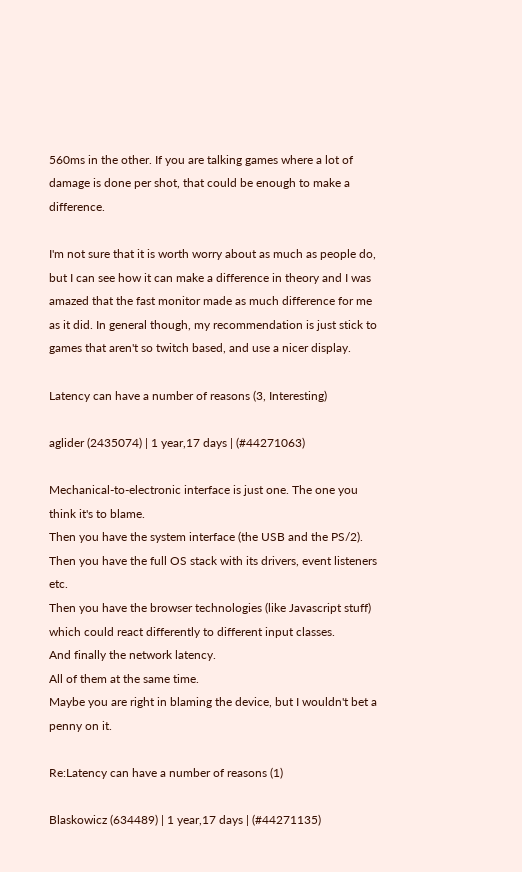560ms in the other. If you are talking games where a lot of damage is done per shot, that could be enough to make a difference.

I'm not sure that it is worth worry about as much as people do, but I can see how it can make a difference in theory and I was amazed that the fast monitor made as much difference for me as it did. In general though, my recommendation is just stick to games that aren't so twitch based, and use a nicer display.

Latency can have a number of reasons (3, Interesting)

aglider (2435074) | 1 year,17 days | (#44271063)

Mechanical-to-electronic interface is just one. The one you think it's to blame.
Then you have the system interface (the USB and the PS/2).
Then you have the full OS stack with its drivers, event listeners etc.
Then you have the browser technologies (like Javascript stuff) which could react differently to different input classes.
And finally the network latency.
All of them at the same time.
Maybe you are right in blaming the device, but I wouldn't bet a penny on it.

Re:Latency can have a number of reasons (1)

Blaskowicz (634489) | 1 year,17 days | (#44271135)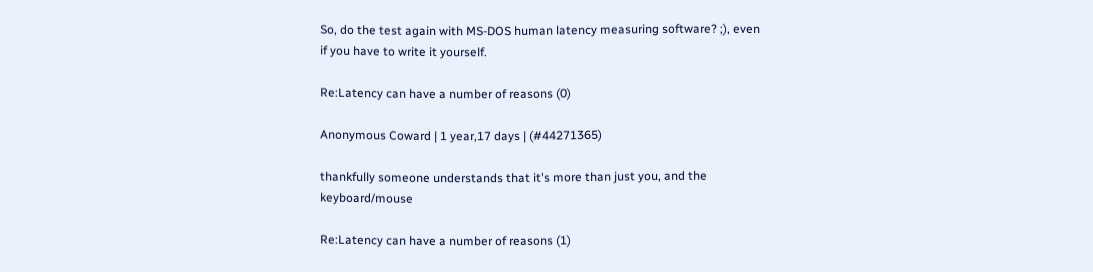So, do the test again with MS-DOS human latency measuring software? ;), even if you have to write it yourself.

Re:Latency can have a number of reasons (0)

Anonymous Coward | 1 year,17 days | (#44271365)

thankfully someone understands that it's more than just you, and the keyboard/mouse

Re:Latency can have a number of reasons (1)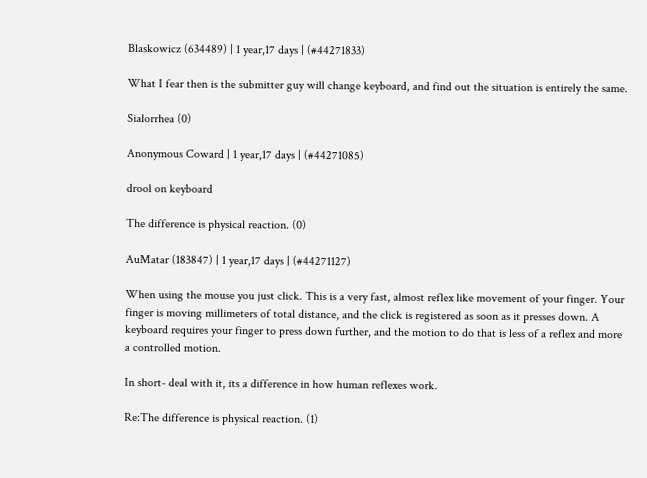Blaskowicz (634489) | 1 year,17 days | (#44271833)

What I fear then is the submitter guy will change keyboard, and find out the situation is entirely the same.

Sialorrhea (0)

Anonymous Coward | 1 year,17 days | (#44271085)

drool on keyboard

The difference is physical reaction. (0)

AuMatar (183847) | 1 year,17 days | (#44271127)

When using the mouse you just click. This is a very fast, almost reflex like movement of your finger. Your finger is moving millimeters of total distance, and the click is registered as soon as it presses down. A keyboard requires your finger to press down further, and the motion to do that is less of a reflex and more a controlled motion.

In short- deal with it, its a difference in how human reflexes work.

Re:The difference is physical reaction. (1)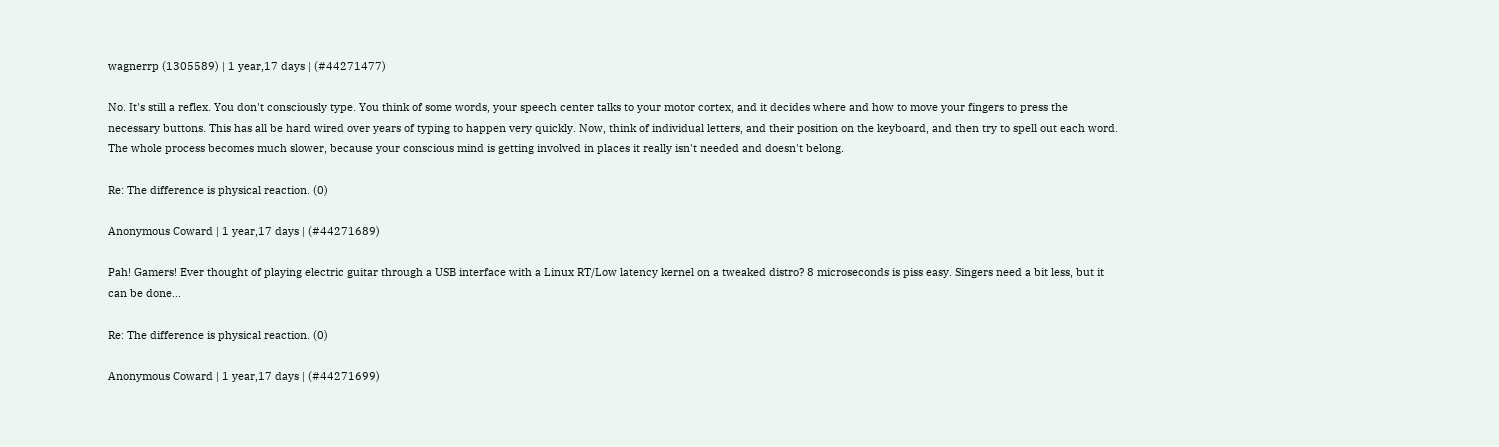wagnerrp (1305589) | 1 year,17 days | (#44271477)

No. It's still a reflex. You don't consciously type. You think of some words, your speech center talks to your motor cortex, and it decides where and how to move your fingers to press the necessary buttons. This has all be hard wired over years of typing to happen very quickly. Now, think of individual letters, and their position on the keyboard, and then try to spell out each word. The whole process becomes much slower, because your conscious mind is getting involved in places it really isn't needed and doesn't belong.

Re: The difference is physical reaction. (0)

Anonymous Coward | 1 year,17 days | (#44271689)

Pah! Gamers! Ever thought of playing electric guitar through a USB interface with a Linux RT/Low latency kernel on a tweaked distro? 8 microseconds is piss easy. Singers need a bit less, but it can be done...

Re: The difference is physical reaction. (0)

Anonymous Coward | 1 year,17 days | (#44271699)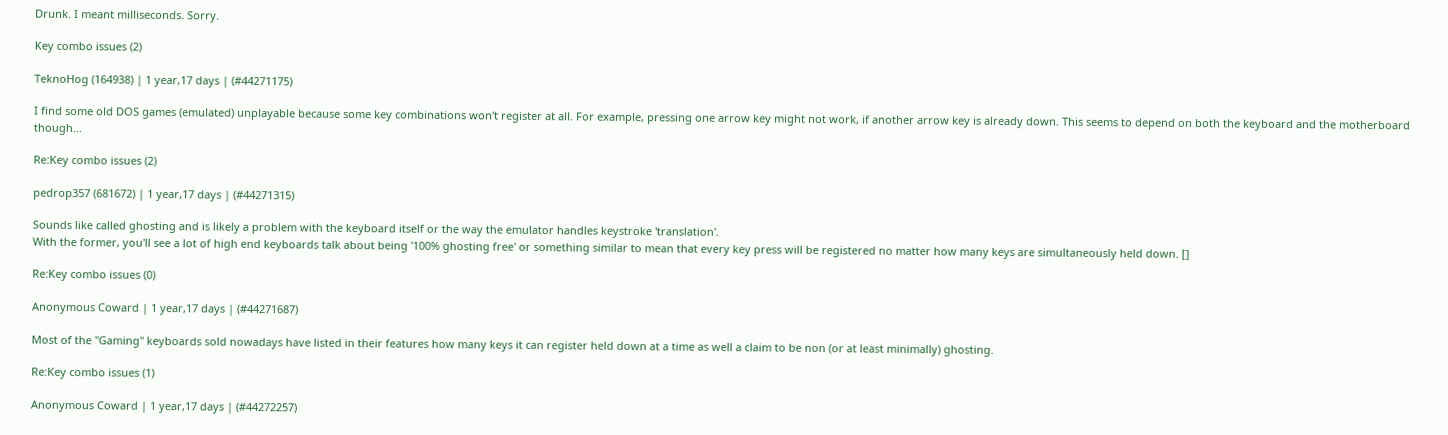Drunk. I meant milliseconds. Sorry.

Key combo issues (2)

TeknoHog (164938) | 1 year,17 days | (#44271175)

I find some old DOS games (emulated) unplayable because some key combinations won't register at all. For example, pressing one arrow key might not work, if another arrow key is already down. This seems to depend on both the keyboard and the motherboard though...

Re:Key combo issues (2)

pedrop357 (681672) | 1 year,17 days | (#44271315)

Sounds like called ghosting and is likely a problem with the keyboard itself or the way the emulator handles keystroke 'translation'.
With the former, you'll see a lot of high end keyboards talk about being '100% ghosting free' or something similar to mean that every key press will be registered no matter how many keys are simultaneously held down. []

Re:Key combo issues (0)

Anonymous Coward | 1 year,17 days | (#44271687)

Most of the "Gaming" keyboards sold nowadays have listed in their features how many keys it can register held down at a time as well a claim to be non (or at least minimally) ghosting.

Re:Key combo issues (1)

Anonymous Coward | 1 year,17 days | (#44272257)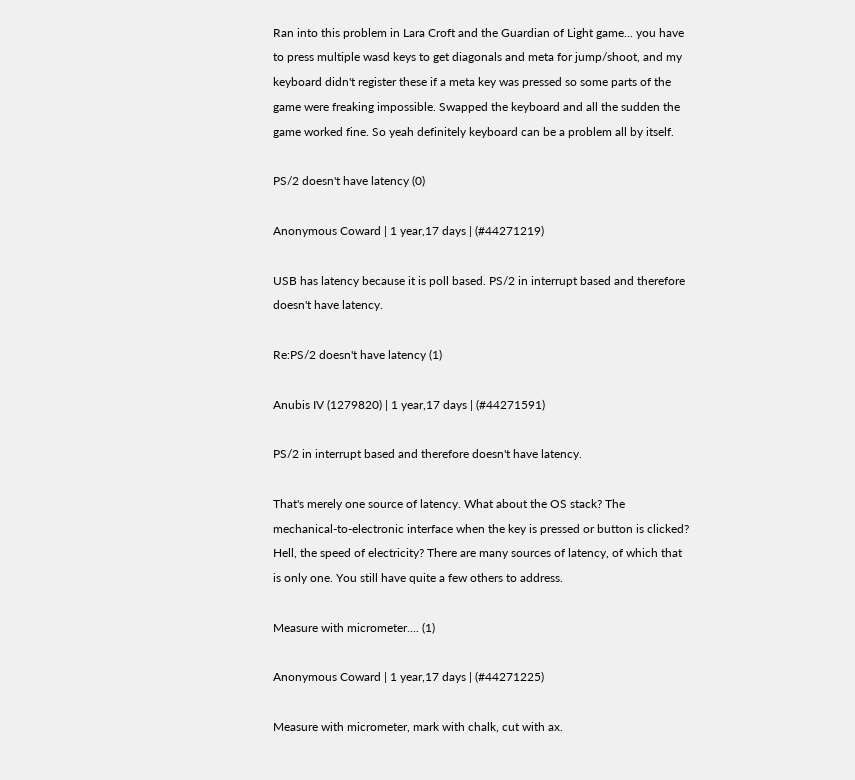Ran into this problem in Lara Croft and the Guardian of Light game... you have to press multiple wasd keys to get diagonals and meta for jump/shoot, and my keyboard didn't register these if a meta key was pressed so some parts of the game were freaking impossible. Swapped the keyboard and all the sudden the game worked fine. So yeah definitely keyboard can be a problem all by itself.

PS/2 doesn't have latency (0)

Anonymous Coward | 1 year,17 days | (#44271219)

USB has latency because it is poll based. PS/2 in interrupt based and therefore doesn't have latency.

Re:PS/2 doesn't have latency (1)

Anubis IV (1279820) | 1 year,17 days | (#44271591)

PS/2 in interrupt based and therefore doesn't have latency.

That's merely one source of latency. What about the OS stack? The mechanical-to-electronic interface when the key is pressed or button is clicked? Hell, the speed of electricity? There are many sources of latency, of which that is only one. You still have quite a few others to address.

Measure with micrometer.... (1)

Anonymous Coward | 1 year,17 days | (#44271225)

Measure with micrometer, mark with chalk, cut with ax.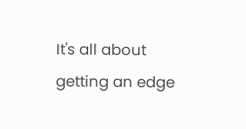It's all about getting an edge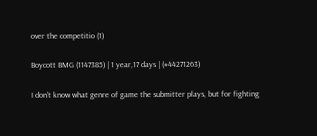over the competitio (1)

Boycott BMG (1147385) | 1 year,17 days | (#44271263)

I don't know what genre of game the submitter plays, but for fighting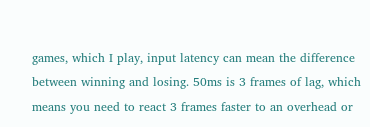games, which I play, input latency can mean the difference between winning and losing. 50ms is 3 frames of lag, which means you need to react 3 frames faster to an overhead or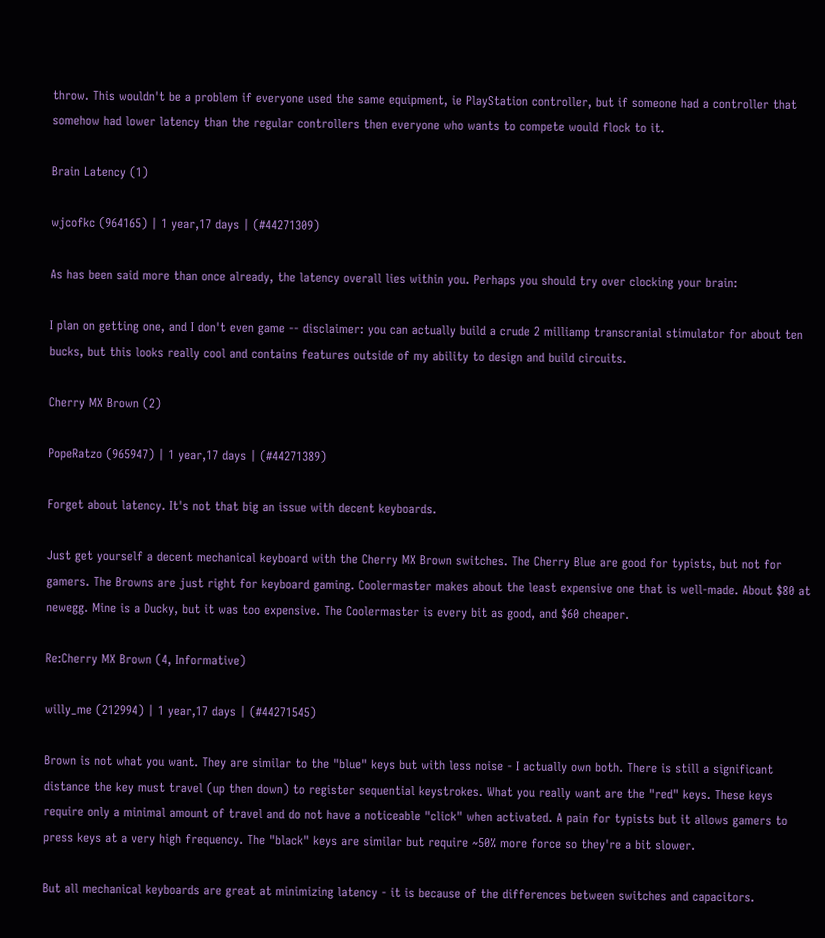throw. This wouldn't be a problem if everyone used the same equipment, ie PlayStation controller, but if someone had a controller that somehow had lower latency than the regular controllers then everyone who wants to compete would flock to it.

Brain Latency (1)

wjcofkc (964165) | 1 year,17 days | (#44271309)

As has been said more than once already, the latency overall lies within you. Perhaps you should try over clocking your brain:

I plan on getting one, and I don't even game -- disclaimer: you can actually build a crude 2 milliamp transcranial stimulator for about ten bucks, but this looks really cool and contains features outside of my ability to design and build circuits.

Cherry MX Brown (2)

PopeRatzo (965947) | 1 year,17 days | (#44271389)

Forget about latency. It's not that big an issue with decent keyboards.

Just get yourself a decent mechanical keyboard with the Cherry MX Brown switches. The Cherry Blue are good for typists, but not for gamers. The Browns are just right for keyboard gaming. Coolermaster makes about the least expensive one that is well-made. About $80 at newegg. Mine is a Ducky, but it was too expensive. The Coolermaster is every bit as good, and $60 cheaper.

Re:Cherry MX Brown (4, Informative)

willy_me (212994) | 1 year,17 days | (#44271545)

Brown is not what you want. They are similar to the "blue" keys but with less noise - I actually own both. There is still a significant distance the key must travel (up then down) to register sequential keystrokes. What you really want are the "red" keys. These keys require only a minimal amount of travel and do not have a noticeable "click" when activated. A pain for typists but it allows gamers to press keys at a very high frequency. The "black" keys are similar but require ~50% more force so they're a bit slower.

But all mechanical keyboards are great at minimizing latency - it is because of the differences between switches and capacitors.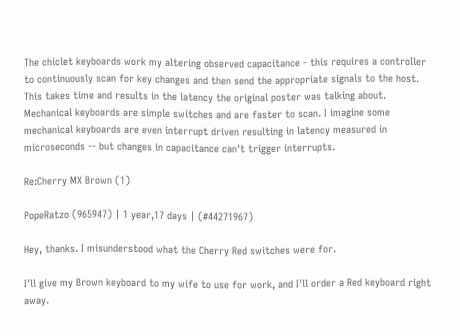The chiclet keyboards work my altering observed capacitance - this requires a controller to continuously scan for key changes and then send the appropriate signals to the host. This takes time and results in the latency the original poster was talking about. Mechanical keyboards are simple switches and are faster to scan. I imagine some mechanical keyboards are even interrupt driven resulting in latency measured in microseconds -- but changes in capacitance can't trigger interrupts.

Re:Cherry MX Brown (1)

PopeRatzo (965947) | 1 year,17 days | (#44271967)

Hey, thanks. I misunderstood what the Cherry Red switches were for.

I'll give my Brown keyboard to my wife to use for work, and I'll order a Red keyboard right away.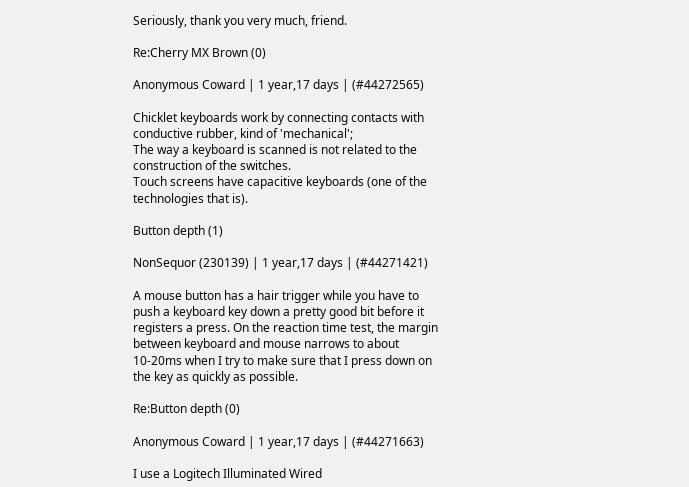Seriously, thank you very much, friend.

Re:Cherry MX Brown (0)

Anonymous Coward | 1 year,17 days | (#44272565)

Chicklet keyboards work by connecting contacts with conductive rubber, kind of 'mechanical';
The way a keyboard is scanned is not related to the construction of the switches.
Touch screens have capacitive keyboards (one of the technologies that is).

Button depth (1)

NonSequor (230139) | 1 year,17 days | (#44271421)

A mouse button has a hair trigger while you have to push a keyboard key down a pretty good bit before it registers a press. On the reaction time test, the margin between keyboard and mouse narrows to about 10-20ms when I try to make sure that I press down on the key as quickly as possible.

Re:Button depth (0)

Anonymous Coward | 1 year,17 days | (#44271663)

I use a Logitech Illuminated Wired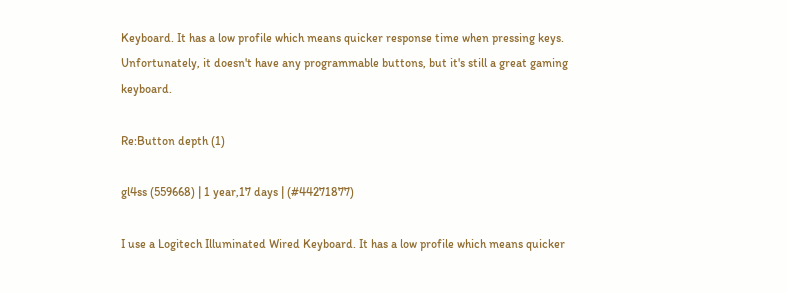Keyboard. It has a low profile which means quicker response time when pressing keys. Unfortunately, it doesn't have any programmable buttons, but it's still a great gaming keyboard.

Re:Button depth (1)

gl4ss (559668) | 1 year,17 days | (#44271877)

I use a Logitech Illuminated Wired Keyboard. It has a low profile which means quicker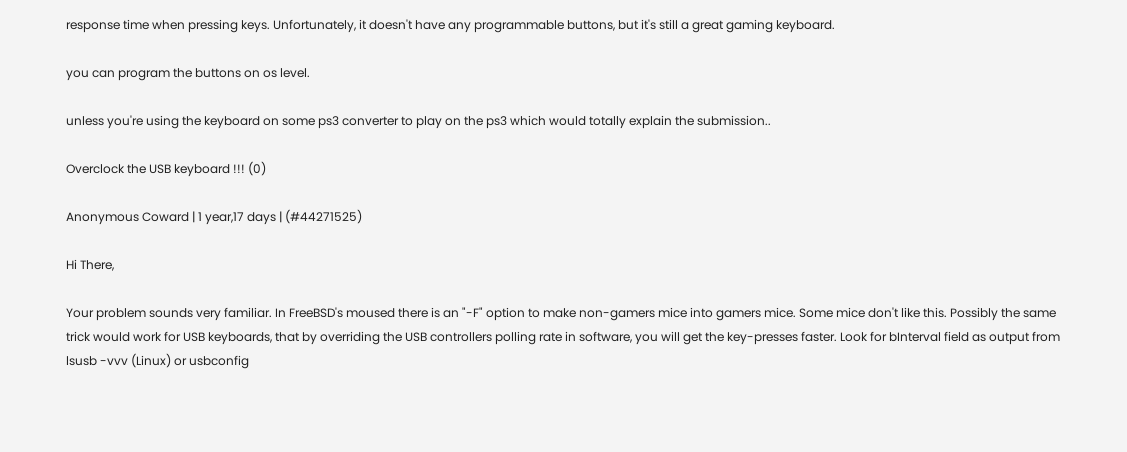response time when pressing keys. Unfortunately, it doesn't have any programmable buttons, but it's still a great gaming keyboard.

you can program the buttons on os level.

unless you're using the keyboard on some ps3 converter to play on the ps3 which would totally explain the submission..

Overclock the USB keyboard !!! (0)

Anonymous Coward | 1 year,17 days | (#44271525)

Hi There,

Your problem sounds very familiar. In FreeBSD's moused there is an "-F" option to make non-gamers mice into gamers mice. Some mice don't like this. Possibly the same trick would work for USB keyboards, that by overriding the USB controllers polling rate in software, you will get the key-presses faster. Look for bInterval field as output from lsusb -vvv (Linux) or usbconfig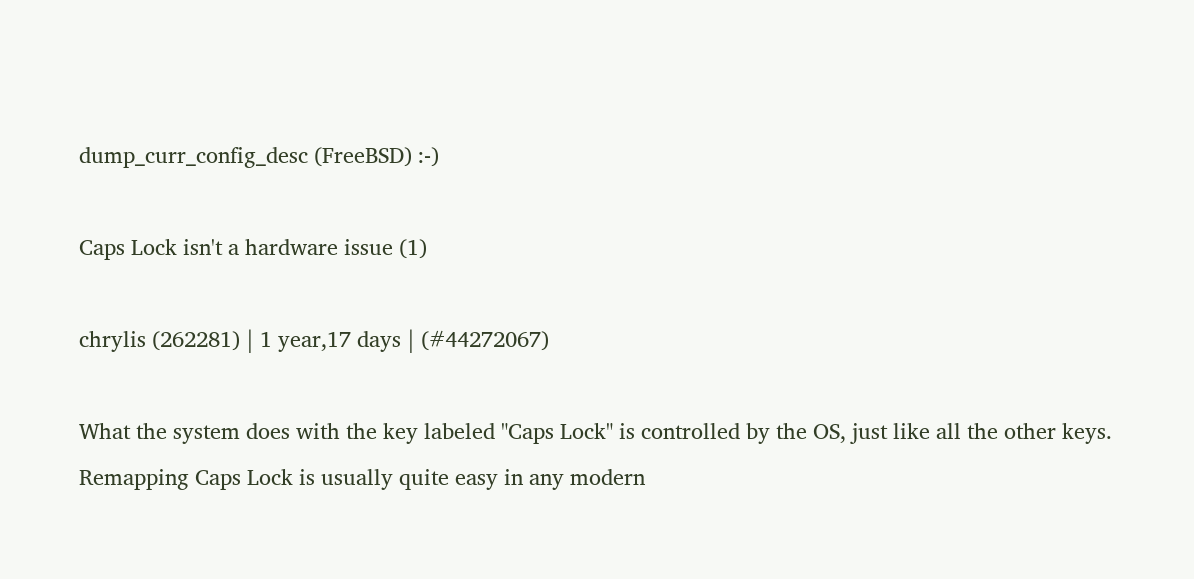dump_curr_config_desc (FreeBSD) :-)

Caps Lock isn't a hardware issue (1)

chrylis (262281) | 1 year,17 days | (#44272067)

What the system does with the key labeled "Caps Lock" is controlled by the OS, just like all the other keys. Remapping Caps Lock is usually quite easy in any modern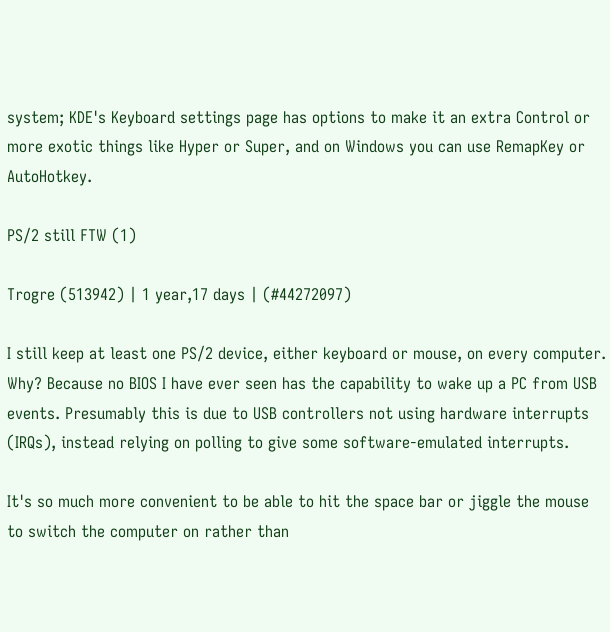system; KDE's Keyboard settings page has options to make it an extra Control or more exotic things like Hyper or Super, and on Windows you can use RemapKey or AutoHotkey.

PS/2 still FTW (1)

Trogre (513942) | 1 year,17 days | (#44272097)

I still keep at least one PS/2 device, either keyboard or mouse, on every computer. Why? Because no BIOS I have ever seen has the capability to wake up a PC from USB events. Presumably this is due to USB controllers not using hardware interrupts (IRQs), instead relying on polling to give some software-emulated interrupts.

It's so much more convenient to be able to hit the space bar or jiggle the mouse to switch the computer on rather than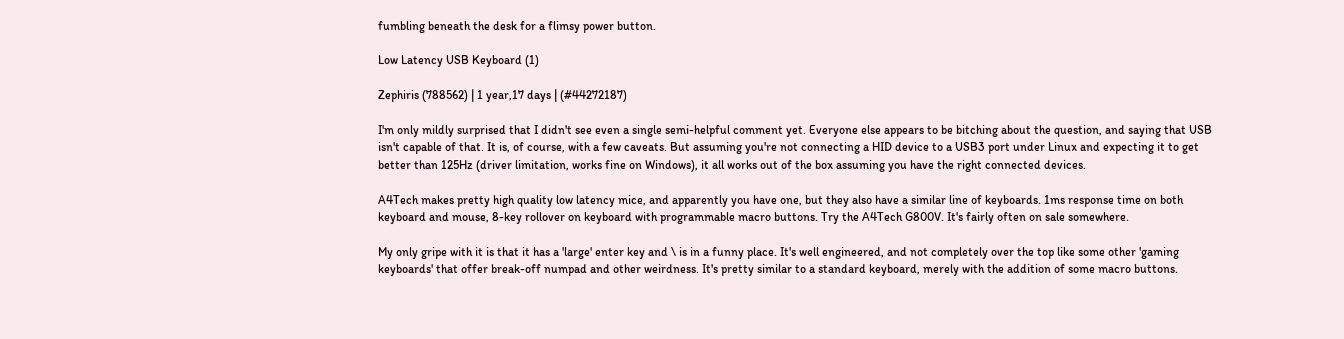fumbling beneath the desk for a flimsy power button.

Low Latency USB Keyboard (1)

Zephiris (788562) | 1 year,17 days | (#44272187)

I'm only mildly surprised that I didn't see even a single semi-helpful comment yet. Everyone else appears to be bitching about the question, and saying that USB isn't capable of that. It is, of course, with a few caveats. But assuming you're not connecting a HID device to a USB3 port under Linux and expecting it to get better than 125Hz (driver limitation, works fine on Windows), it all works out of the box assuming you have the right connected devices.

A4Tech makes pretty high quality low latency mice, and apparently you have one, but they also have a similar line of keyboards. 1ms response time on both keyboard and mouse, 8-key rollover on keyboard with programmable macro buttons. Try the A4Tech G800V. It's fairly often on sale somewhere.

My only gripe with it is that it has a 'large' enter key and \ is in a funny place. It's well engineered, and not completely over the top like some other 'gaming keyboards' that offer break-off numpad and other weirdness. It's pretty similar to a standard keyboard, merely with the addition of some macro buttons.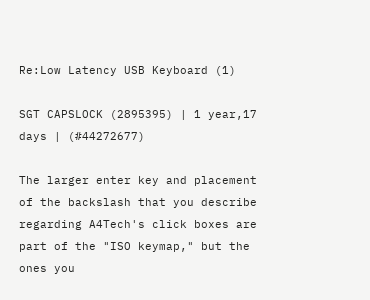Re:Low Latency USB Keyboard (1)

SGT CAPSLOCK (2895395) | 1 year,17 days | (#44272677)

The larger enter key and placement of the backslash that you describe regarding A4Tech's click boxes are part of the "ISO keymap," but the ones you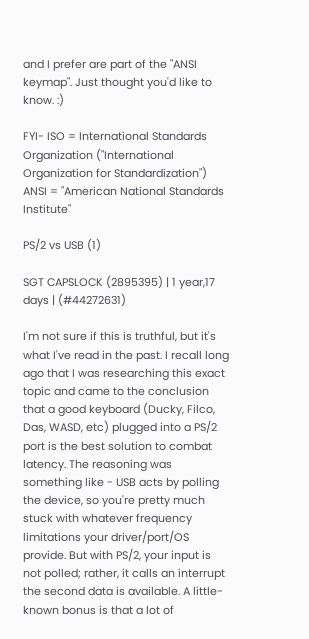and I prefer are part of the "ANSI keymap". Just thought you'd like to know. :)

FYI- ISO = International Standards Organization ("International Organization for Standardization")
ANSI = "American National Standards Institute"

PS/2 vs USB (1)

SGT CAPSLOCK (2895395) | 1 year,17 days | (#44272631)

I'm not sure if this is truthful, but it's what I've read in the past. I recall long ago that I was researching this exact topic and came to the conclusion that a good keyboard (Ducky, Filco, Das, WASD, etc) plugged into a PS/2 port is the best solution to combat latency. The reasoning was something like - USB acts by polling the device, so you're pretty much stuck with whatever frequency limitations your driver/port/OS provide. But with PS/2, your input is not polled; rather, it calls an interrupt the second data is available. A little-known bonus is that a lot of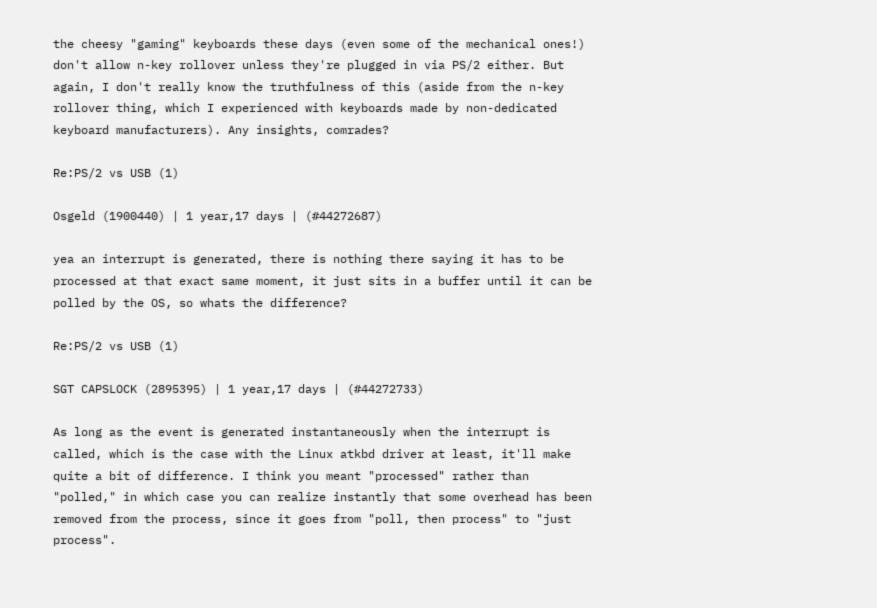the cheesy "gaming" keyboards these days (even some of the mechanical ones!) don't allow n-key rollover unless they're plugged in via PS/2 either. But again, I don't really know the truthfulness of this (aside from the n-key rollover thing, which I experienced with keyboards made by non-dedicated keyboard manufacturers). Any insights, comrades?

Re:PS/2 vs USB (1)

Osgeld (1900440) | 1 year,17 days | (#44272687)

yea an interrupt is generated, there is nothing there saying it has to be processed at that exact same moment, it just sits in a buffer until it can be polled by the OS, so whats the difference?

Re:PS/2 vs USB (1)

SGT CAPSLOCK (2895395) | 1 year,17 days | (#44272733)

As long as the event is generated instantaneously when the interrupt is called, which is the case with the Linux atkbd driver at least, it'll make quite a bit of difference. I think you meant "processed" rather than "polled," in which case you can realize instantly that some overhead has been removed from the process, since it goes from "poll, then process" to "just process".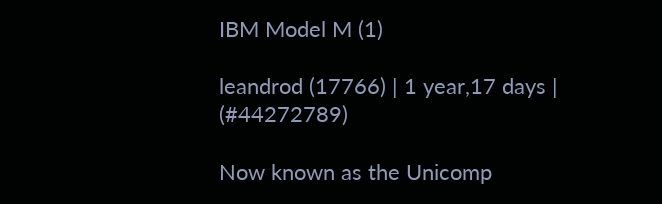IBM Model M (1)

leandrod (17766) | 1 year,17 days | (#44272789)

Now known as the Unicomp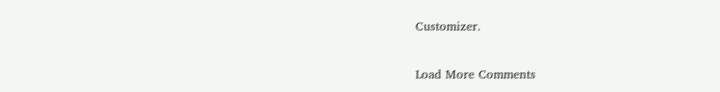Customizer.

Load More Comments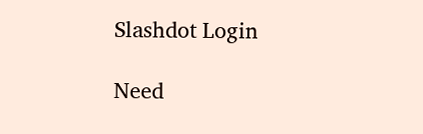Slashdot Login

Need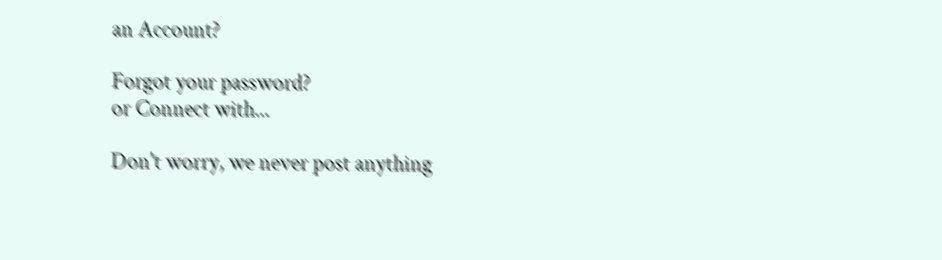an Account?

Forgot your password?
or Connect with...

Don't worry, we never post anything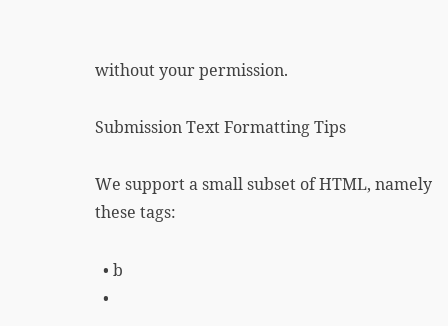without your permission.

Submission Text Formatting Tips

We support a small subset of HTML, namely these tags:

  • b
  •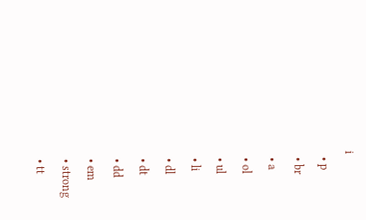i
  • p
  • br
  • a
  • ol
  • ul
  • li
  • dl
  • dt
  • dd
  • em
  • strong
  • tt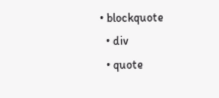• blockquote
  • div
  • quote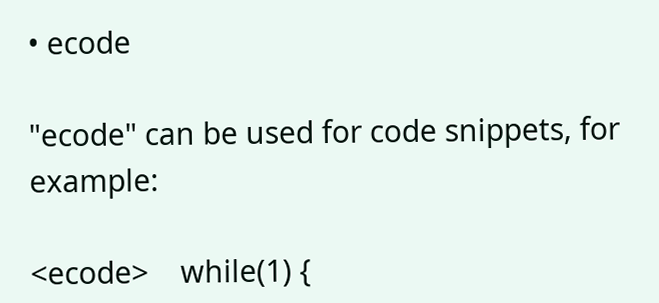• ecode

"ecode" can be used for code snippets, for example:

<ecode>    while(1) {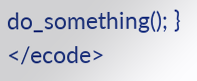do_something(); } </ecode>